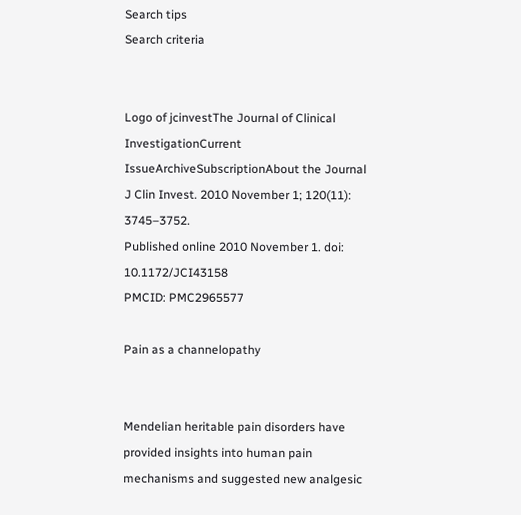Search tips
Search criteria


Logo of jcinvestThe Journal of Clinical InvestigationCurrent IssueArchiveSubscriptionAbout the Journal
J Clin Invest. 2010 November 1; 120(11): 3745–3752.
Published online 2010 November 1. doi:  10.1172/JCI43158
PMCID: PMC2965577

Pain as a channelopathy


Mendelian heritable pain disorders have provided insights into human pain mechanisms and suggested new analgesic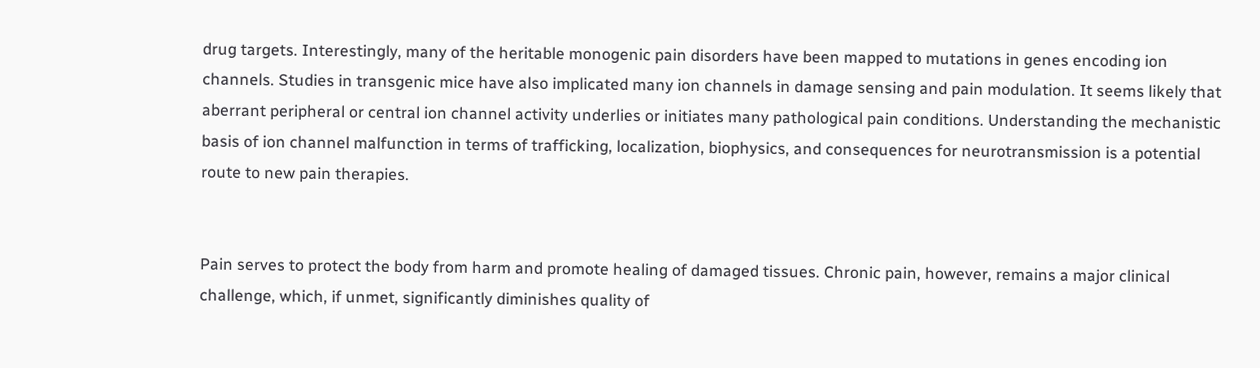drug targets. Interestingly, many of the heritable monogenic pain disorders have been mapped to mutations in genes encoding ion channels. Studies in transgenic mice have also implicated many ion channels in damage sensing and pain modulation. It seems likely that aberrant peripheral or central ion channel activity underlies or initiates many pathological pain conditions. Understanding the mechanistic basis of ion channel malfunction in terms of trafficking, localization, biophysics, and consequences for neurotransmission is a potential route to new pain therapies.


Pain serves to protect the body from harm and promote healing of damaged tissues. Chronic pain, however, remains a major clinical challenge, which, if unmet, significantly diminishes quality of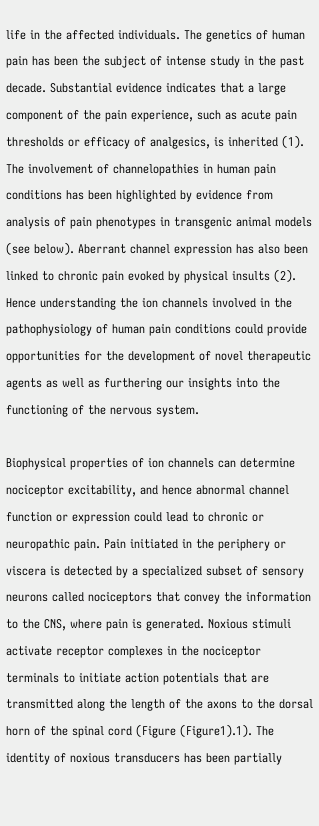life in the affected individuals. The genetics of human pain has been the subject of intense study in the past decade. Substantial evidence indicates that a large component of the pain experience, such as acute pain thresholds or efficacy of analgesics, is inherited (1). The involvement of channelopathies in human pain conditions has been highlighted by evidence from analysis of pain phenotypes in transgenic animal models (see below). Aberrant channel expression has also been linked to chronic pain evoked by physical insults (2). Hence understanding the ion channels involved in the pathophysiology of human pain conditions could provide opportunities for the development of novel therapeutic agents as well as furthering our insights into the functioning of the nervous system.

Biophysical properties of ion channels can determine nociceptor excitability, and hence abnormal channel function or expression could lead to chronic or neuropathic pain. Pain initiated in the periphery or viscera is detected by a specialized subset of sensory neurons called nociceptors that convey the information to the CNS, where pain is generated. Noxious stimuli activate receptor complexes in the nociceptor terminals to initiate action potentials that are transmitted along the length of the axons to the dorsal horn of the spinal cord (Figure (Figure1).1). The identity of noxious transducers has been partially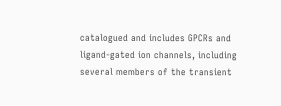catalogued and includes GPCRs and ligand-gated ion channels, including several members of the transient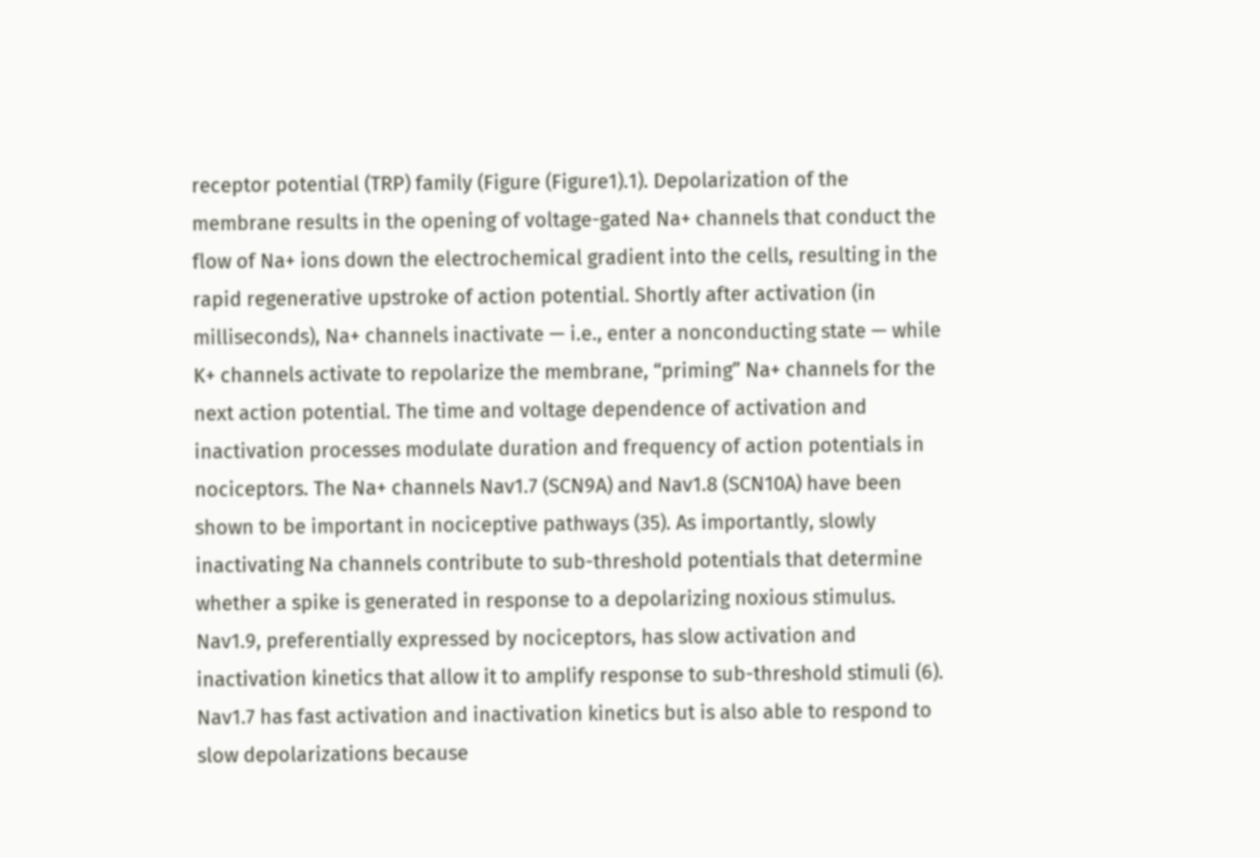receptor potential (TRP) family (Figure (Figure1).1). Depolarization of the membrane results in the opening of voltage-gated Na+ channels that conduct the flow of Na+ ions down the electrochemical gradient into the cells, resulting in the rapid regenerative upstroke of action potential. Shortly after activation (in milliseconds), Na+ channels inactivate — i.e., enter a nonconducting state — while K+ channels activate to repolarize the membrane, “priming” Na+ channels for the next action potential. The time and voltage dependence of activation and inactivation processes modulate duration and frequency of action potentials in nociceptors. The Na+ channels Nav1.7 (SCN9A) and Nav1.8 (SCN10A) have been shown to be important in nociceptive pathways (35). As importantly, slowly inactivating Na channels contribute to sub-threshold potentials that determine whether a spike is generated in response to a depolarizing noxious stimulus. Nav1.9, preferentially expressed by nociceptors, has slow activation and inactivation kinetics that allow it to amplify response to sub-threshold stimuli (6). Nav1.7 has fast activation and inactivation kinetics but is also able to respond to slow depolarizations because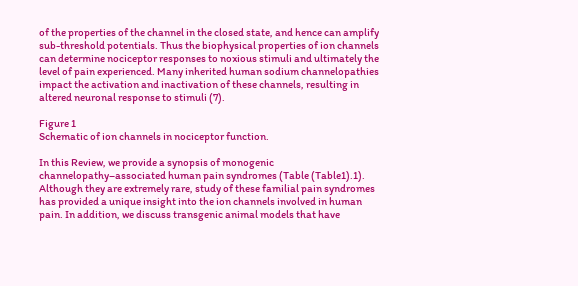of the properties of the channel in the closed state, and hence can amplify sub-threshold potentials. Thus the biophysical properties of ion channels can determine nociceptor responses to noxious stimuli and ultimately the level of pain experienced. Many inherited human sodium channelopathies impact the activation and inactivation of these channels, resulting in altered neuronal response to stimuli (7).

Figure 1
Schematic of ion channels in nociceptor function.

In this Review, we provide a synopsis of monogenic channelopathy–associated human pain syndromes (Table (Table1).1). Although they are extremely rare, study of these familial pain syndromes has provided a unique insight into the ion channels involved in human pain. In addition, we discuss transgenic animal models that have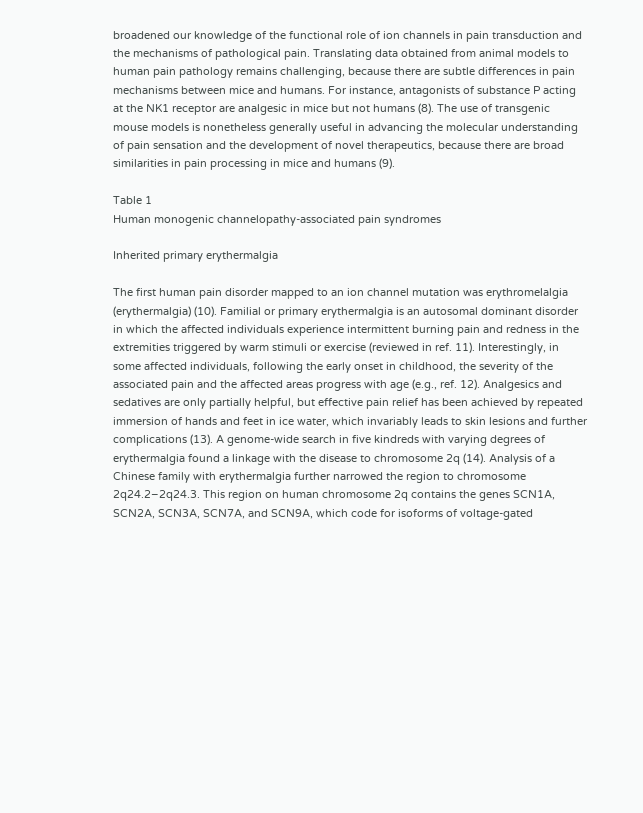broadened our knowledge of the functional role of ion channels in pain transduction and the mechanisms of pathological pain. Translating data obtained from animal models to human pain pathology remains challenging, because there are subtle differences in pain mechanisms between mice and humans. For instance, antagonists of substance P acting at the NK1 receptor are analgesic in mice but not humans (8). The use of transgenic mouse models is nonetheless generally useful in advancing the molecular understanding of pain sensation and the development of novel therapeutics, because there are broad similarities in pain processing in mice and humans (9).

Table 1
Human monogenic channelopathy-associated pain syndromes

Inherited primary erythermalgia

The first human pain disorder mapped to an ion channel mutation was erythromelalgia (erythermalgia) (10). Familial or primary erythermalgia is an autosomal dominant disorder in which the affected individuals experience intermittent burning pain and redness in the extremities triggered by warm stimuli or exercise (reviewed in ref. 11). Interestingly, in some affected individuals, following the early onset in childhood, the severity of the associated pain and the affected areas progress with age (e.g., ref. 12). Analgesics and sedatives are only partially helpful, but effective pain relief has been achieved by repeated immersion of hands and feet in ice water, which invariably leads to skin lesions and further complications (13). A genome-wide search in five kindreds with varying degrees of erythermalgia found a linkage with the disease to chromosome 2q (14). Analysis of a Chinese family with erythermalgia further narrowed the region to chromosome 2q24.2–2q24.3. This region on human chromosome 2q contains the genes SCN1A, SCN2A, SCN3A, SCN7A, and SCN9A, which code for isoforms of voltage-gated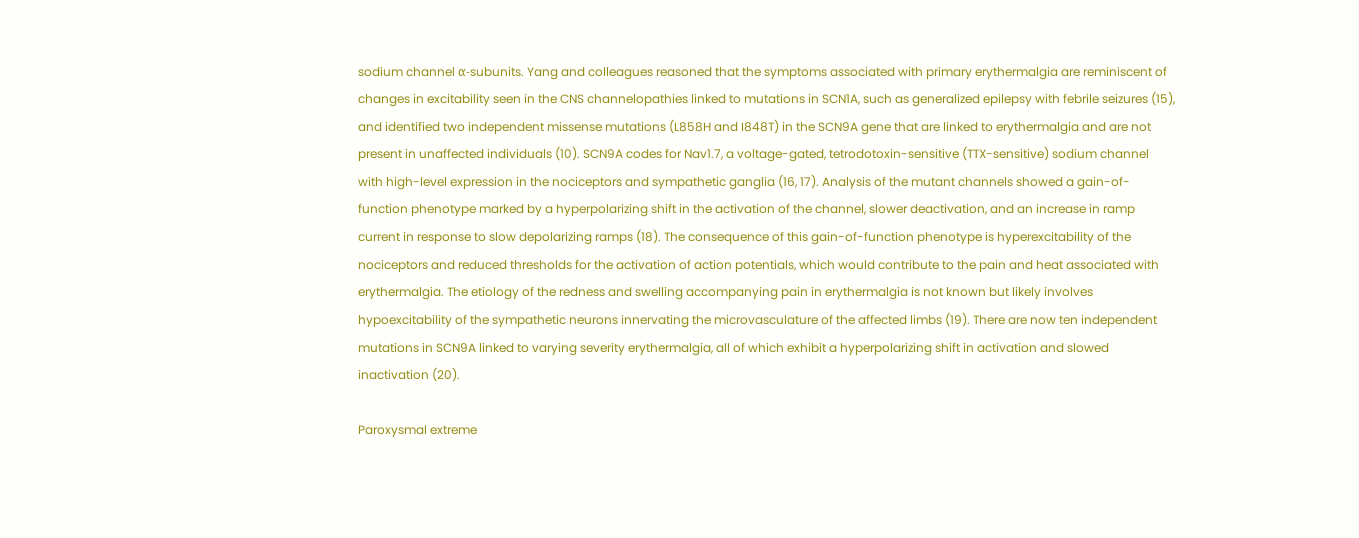sodium channel α-subunits. Yang and colleagues reasoned that the symptoms associated with primary erythermalgia are reminiscent of changes in excitability seen in the CNS channelopathies linked to mutations in SCN1A, such as generalized epilepsy with febrile seizures (15), and identified two independent missense mutations (L858H and I848T) in the SCN9A gene that are linked to erythermalgia and are not present in unaffected individuals (10). SCN9A codes for Nav1.7, a voltage-gated, tetrodotoxin-sensitive (TTX-sensitive) sodium channel with high-level expression in the nociceptors and sympathetic ganglia (16, 17). Analysis of the mutant channels showed a gain-of-function phenotype marked by a hyperpolarizing shift in the activation of the channel, slower deactivation, and an increase in ramp current in response to slow depolarizing ramps (18). The consequence of this gain-of-function phenotype is hyperexcitability of the nociceptors and reduced thresholds for the activation of action potentials, which would contribute to the pain and heat associated with erythermalgia. The etiology of the redness and swelling accompanying pain in erythermalgia is not known but likely involves hypoexcitability of the sympathetic neurons innervating the microvasculature of the affected limbs (19). There are now ten independent mutations in SCN9A linked to varying severity erythermalgia, all of which exhibit a hyperpolarizing shift in activation and slowed inactivation (20).

Paroxysmal extreme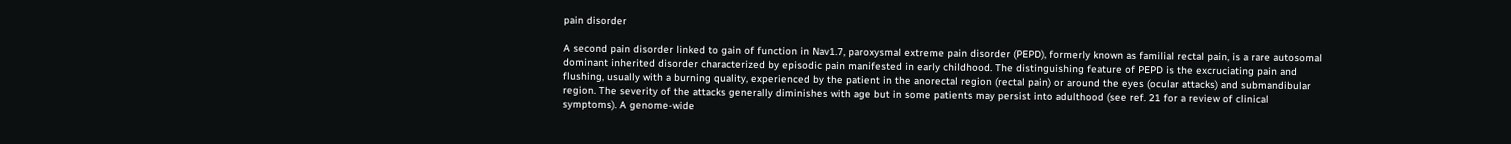pain disorder

A second pain disorder linked to gain of function in Nav1.7, paroxysmal extreme pain disorder (PEPD), formerly known as familial rectal pain, is a rare autosomal dominant inherited disorder characterized by episodic pain manifested in early childhood. The distinguishing feature of PEPD is the excruciating pain and flushing, usually with a burning quality, experienced by the patient in the anorectal region (rectal pain) or around the eyes (ocular attacks) and submandibular region. The severity of the attacks generally diminishes with age but in some patients may persist into adulthood (see ref. 21 for a review of clinical symptoms). A genome-wide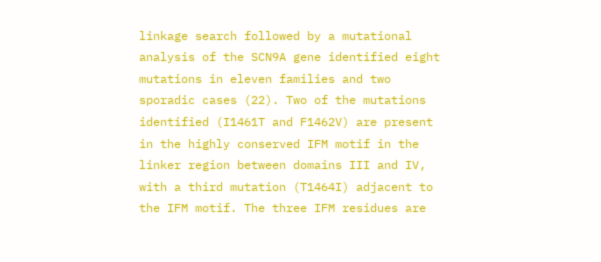linkage search followed by a mutational analysis of the SCN9A gene identified eight mutations in eleven families and two sporadic cases (22). Two of the mutations identified (I1461T and F1462V) are present in the highly conserved IFM motif in the linker region between domains III and IV, with a third mutation (T1464I) adjacent to the IFM motif. The three IFM residues are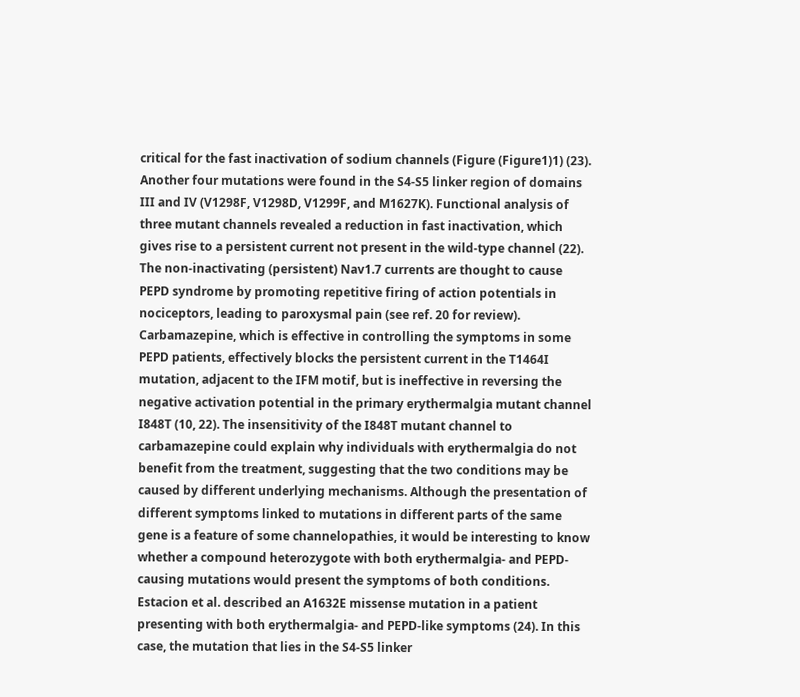critical for the fast inactivation of sodium channels (Figure (Figure1)1) (23). Another four mutations were found in the S4-S5 linker region of domains III and IV (V1298F, V1298D, V1299F, and M1627K). Functional analysis of three mutant channels revealed a reduction in fast inactivation, which gives rise to a persistent current not present in the wild-type channel (22). The non-inactivating (persistent) Nav1.7 currents are thought to cause PEPD syndrome by promoting repetitive firing of action potentials in nociceptors, leading to paroxysmal pain (see ref. 20 for review). Carbamazepine, which is effective in controlling the symptoms in some PEPD patients, effectively blocks the persistent current in the T1464I mutation, adjacent to the IFM motif, but is ineffective in reversing the negative activation potential in the primary erythermalgia mutant channel I848T (10, 22). The insensitivity of the I848T mutant channel to carbamazepine could explain why individuals with erythermalgia do not benefit from the treatment, suggesting that the two conditions may be caused by different underlying mechanisms. Although the presentation of different symptoms linked to mutations in different parts of the same gene is a feature of some channelopathies, it would be interesting to know whether a compound heterozygote with both erythermalgia- and PEPD-causing mutations would present the symptoms of both conditions. Estacion et al. described an A1632E missense mutation in a patient presenting with both erythermalgia- and PEPD-like symptoms (24). In this case, the mutation that lies in the S4-S5 linker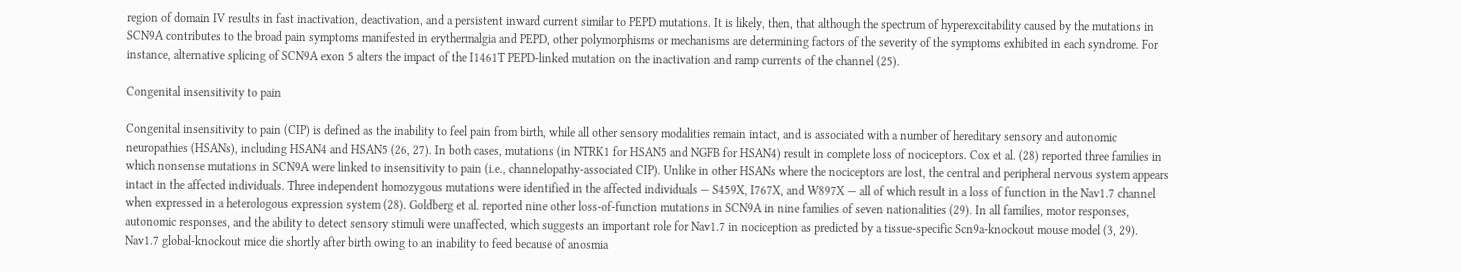region of domain IV results in fast inactivation, deactivation, and a persistent inward current similar to PEPD mutations. It is likely, then, that although the spectrum of hyperexcitability caused by the mutations in SCN9A contributes to the broad pain symptoms manifested in erythermalgia and PEPD, other polymorphisms or mechanisms are determining factors of the severity of the symptoms exhibited in each syndrome. For instance, alternative splicing of SCN9A exon 5 alters the impact of the I1461T PEPD-linked mutation on the inactivation and ramp currents of the channel (25).

Congenital insensitivity to pain

Congenital insensitivity to pain (CIP) is defined as the inability to feel pain from birth, while all other sensory modalities remain intact, and is associated with a number of hereditary sensory and autonomic neuropathies (HSANs), including HSAN4 and HSAN5 (26, 27). In both cases, mutations (in NTRK1 for HSAN5 and NGFB for HSAN4) result in complete loss of nociceptors. Cox et al. (28) reported three families in which nonsense mutations in SCN9A were linked to insensitivity to pain (i.e., channelopathy-associated CIP). Unlike in other HSANs where the nociceptors are lost, the central and peripheral nervous system appears intact in the affected individuals. Three independent homozygous mutations were identified in the affected individuals — S459X, I767X, and W897X — all of which result in a loss of function in the Nav1.7 channel when expressed in a heterologous expression system (28). Goldberg et al. reported nine other loss-of-function mutations in SCN9A in nine families of seven nationalities (29). In all families, motor responses, autonomic responses, and the ability to detect sensory stimuli were unaffected, which suggests an important role for Nav1.7 in nociception as predicted by a tissue-specific Scn9a-knockout mouse model (3, 29). Nav1.7 global-knockout mice die shortly after birth owing to an inability to feed because of anosmia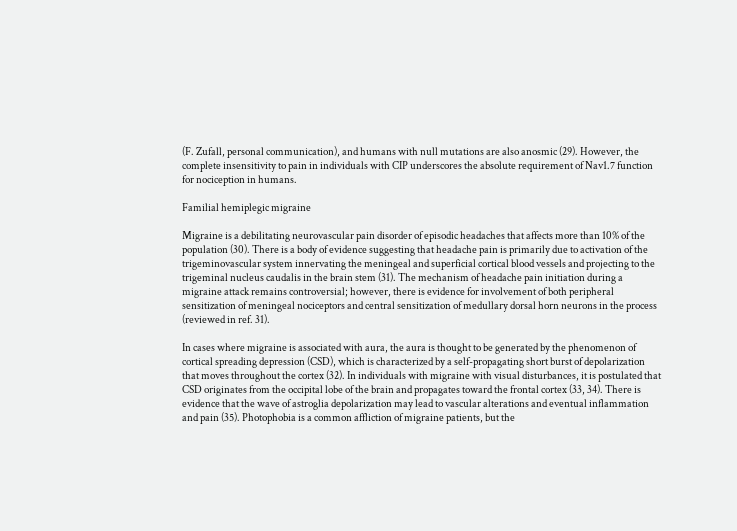(F. Zufall, personal communication), and humans with null mutations are also anosmic (29). However, the complete insensitivity to pain in individuals with CIP underscores the absolute requirement of Nav1.7 function for nociception in humans.

Familial hemiplegic migraine

Migraine is a debilitating neurovascular pain disorder of episodic headaches that affects more than 10% of the population (30). There is a body of evidence suggesting that headache pain is primarily due to activation of the trigeminovascular system innervating the meningeal and superficial cortical blood vessels and projecting to the trigeminal nucleus caudalis in the brain stem (31). The mechanism of headache pain initiation during a migraine attack remains controversial; however, there is evidence for involvement of both peripheral sensitization of meningeal nociceptors and central sensitization of medullary dorsal horn neurons in the process (reviewed in ref. 31).

In cases where migraine is associated with aura, the aura is thought to be generated by the phenomenon of cortical spreading depression (CSD), which is characterized by a self-propagating short burst of depolarization that moves throughout the cortex (32). In individuals with migraine with visual disturbances, it is postulated that CSD originates from the occipital lobe of the brain and propagates toward the frontal cortex (33, 34). There is evidence that the wave of astroglia depolarization may lead to vascular alterations and eventual inflammation and pain (35). Photophobia is a common affliction of migraine patients, but the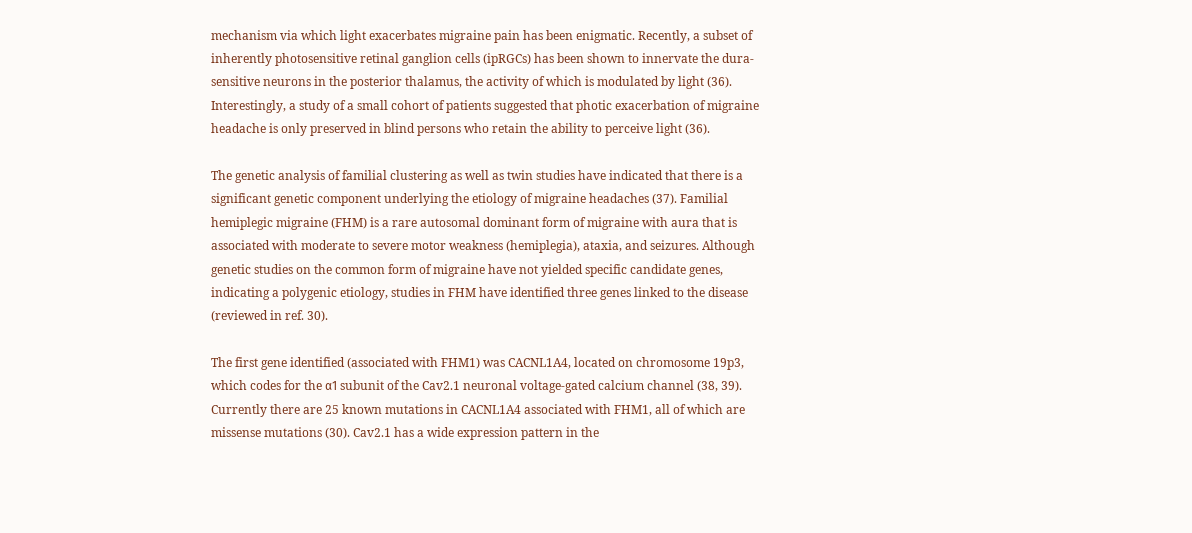mechanism via which light exacerbates migraine pain has been enigmatic. Recently, a subset of inherently photosensitive retinal ganglion cells (ipRGCs) has been shown to innervate the dura-sensitive neurons in the posterior thalamus, the activity of which is modulated by light (36). Interestingly, a study of a small cohort of patients suggested that photic exacerbation of migraine headache is only preserved in blind persons who retain the ability to perceive light (36).

The genetic analysis of familial clustering as well as twin studies have indicated that there is a significant genetic component underlying the etiology of migraine headaches (37). Familial hemiplegic migraine (FHM) is a rare autosomal dominant form of migraine with aura that is associated with moderate to severe motor weakness (hemiplegia), ataxia, and seizures. Although genetic studies on the common form of migraine have not yielded specific candidate genes, indicating a polygenic etiology, studies in FHM have identified three genes linked to the disease (reviewed in ref. 30).

The first gene identified (associated with FHM1) was CACNL1A4, located on chromosome 19p3, which codes for the α1 subunit of the Cav2.1 neuronal voltage-gated calcium channel (38, 39). Currently there are 25 known mutations in CACNL1A4 associated with FHM1, all of which are missense mutations (30). Cav2.1 has a wide expression pattern in the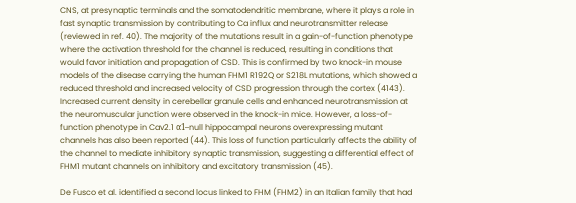CNS, at presynaptic terminals and the somatodendritic membrane, where it plays a role in fast synaptic transmission by contributing to Ca influx and neurotransmitter release (reviewed in ref. 40). The majority of the mutations result in a gain-of-function phenotype where the activation threshold for the channel is reduced, resulting in conditions that would favor initiation and propagation of CSD. This is confirmed by two knock-in mouse models of the disease carrying the human FHM1 R192Q or S218L mutations, which showed a reduced threshold and increased velocity of CSD progression through the cortex (4143). Increased current density in cerebellar granule cells and enhanced neurotransmission at the neuromuscular junction were observed in the knock-in mice. However, a loss-of-function phenotype in Cav2.1 α1–null hippocampal neurons overexpressing mutant channels has also been reported (44). This loss of function particularly affects the ability of the channel to mediate inhibitory synaptic transmission, suggesting a differential effect of FHM1 mutant channels on inhibitory and excitatory transmission (45).

De Fusco et al. identified a second locus linked to FHM (FHM2) in an Italian family that had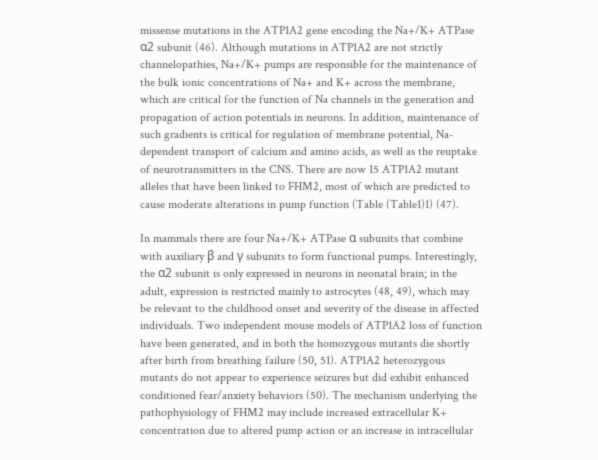missense mutations in the ATP1A2 gene encoding the Na+/K+ ATPase α2 subunit (46). Although mutations in ATP1A2 are not strictly channelopathies, Na+/K+ pumps are responsible for the maintenance of the bulk ionic concentrations of Na+ and K+ across the membrane, which are critical for the function of Na channels in the generation and propagation of action potentials in neurons. In addition, maintenance of such gradients is critical for regulation of membrane potential, Na-dependent transport of calcium and amino acids, as well as the reuptake of neurotransmitters in the CNS. There are now 15 ATP1A2 mutant alleles that have been linked to FHM2, most of which are predicted to cause moderate alterations in pump function (Table (Table1)1) (47).

In mammals there are four Na+/K+ ATPase α subunits that combine with auxiliary β and γ subunits to form functional pumps. Interestingly, the α2 subunit is only expressed in neurons in neonatal brain; in the adult, expression is restricted mainly to astrocytes (48, 49), which may be relevant to the childhood onset and severity of the disease in affected individuals. Two independent mouse models of ATP1A2 loss of function have been generated, and in both the homozygous mutants die shortly after birth from breathing failure (50, 51). ATP1A2 heterozygous mutants do not appear to experience seizures but did exhibit enhanced conditioned fear/anxiety behaviors (50). The mechanism underlying the pathophysiology of FHM2 may include increased extracellular K+ concentration due to altered pump action or an increase in intracellular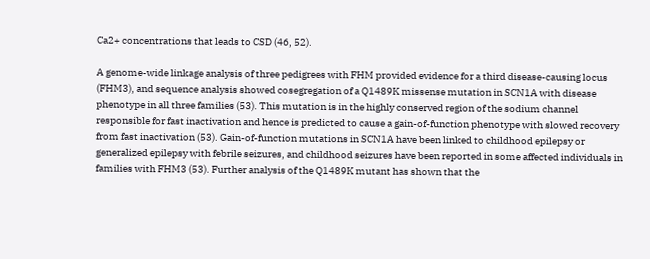Ca2+ concentrations that leads to CSD (46, 52).

A genome-wide linkage analysis of three pedigrees with FHM provided evidence for a third disease-causing locus (FHM3), and sequence analysis showed cosegregation of a Q1489K missense mutation in SCN1A with disease phenotype in all three families (53). This mutation is in the highly conserved region of the sodium channel responsible for fast inactivation and hence is predicted to cause a gain-of-function phenotype with slowed recovery from fast inactivation (53). Gain-of-function mutations in SCN1A have been linked to childhood epilepsy or generalized epilepsy with febrile seizures, and childhood seizures have been reported in some affected individuals in families with FHM3 (53). Further analysis of the Q1489K mutant has shown that the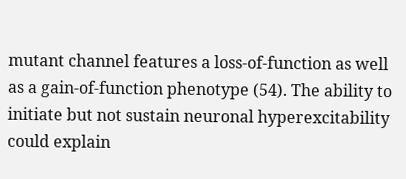mutant channel features a loss-of-function as well as a gain-of-function phenotype (54). The ability to initiate but not sustain neuronal hyperexcitability could explain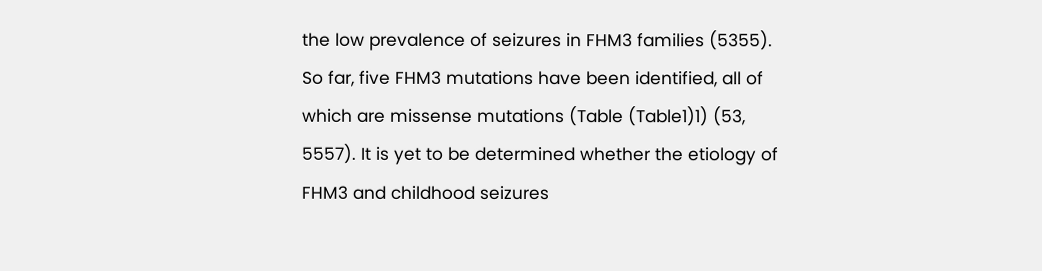the low prevalence of seizures in FHM3 families (5355). So far, five FHM3 mutations have been identified, all of which are missense mutations (Table (Table1)1) (53, 5557). It is yet to be determined whether the etiology of FHM3 and childhood seizures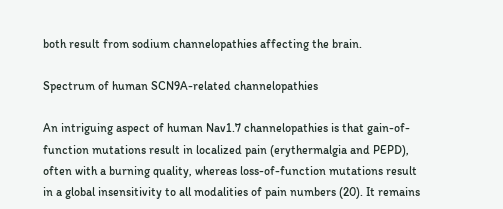both result from sodium channelopathies affecting the brain.

Spectrum of human SCN9A-related channelopathies

An intriguing aspect of human Nav1.7 channelopathies is that gain-of-function mutations result in localized pain (erythermalgia and PEPD), often with a burning quality, whereas loss-of-function mutations result in a global insensitivity to all modalities of pain numbers (20). It remains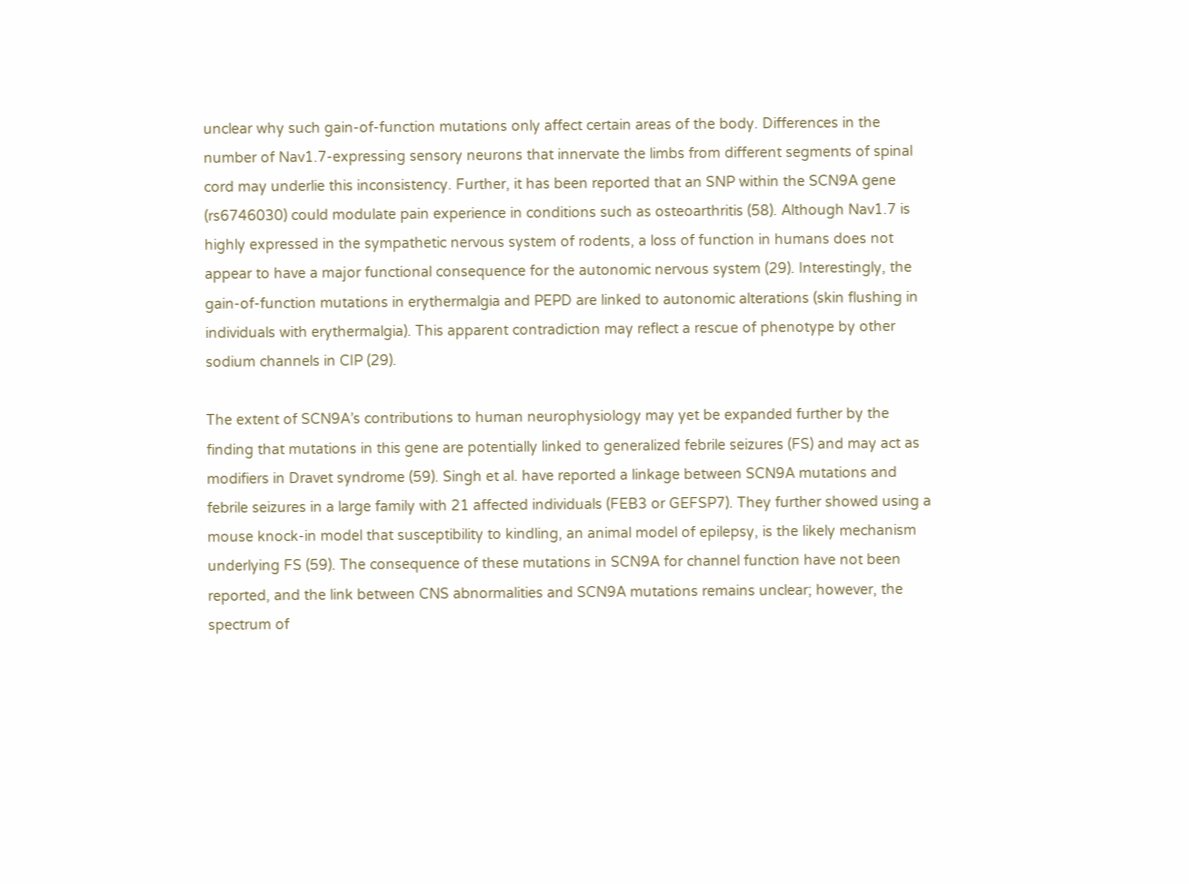unclear why such gain-of-function mutations only affect certain areas of the body. Differences in the number of Nav1.7-expressing sensory neurons that innervate the limbs from different segments of spinal cord may underlie this inconsistency. Further, it has been reported that an SNP within the SCN9A gene (rs6746030) could modulate pain experience in conditions such as osteoarthritis (58). Although Nav1.7 is highly expressed in the sympathetic nervous system of rodents, a loss of function in humans does not appear to have a major functional consequence for the autonomic nervous system (29). Interestingly, the gain-of-function mutations in erythermalgia and PEPD are linked to autonomic alterations (skin flushing in individuals with erythermalgia). This apparent contradiction may reflect a rescue of phenotype by other sodium channels in CIP (29).

The extent of SCN9A’s contributions to human neurophysiology may yet be expanded further by the finding that mutations in this gene are potentially linked to generalized febrile seizures (FS) and may act as modifiers in Dravet syndrome (59). Singh et al. have reported a linkage between SCN9A mutations and febrile seizures in a large family with 21 affected individuals (FEB3 or GEFSP7). They further showed using a mouse knock-in model that susceptibility to kindling, an animal model of epilepsy, is the likely mechanism underlying FS (59). The consequence of these mutations in SCN9A for channel function have not been reported, and the link between CNS abnormalities and SCN9A mutations remains unclear; however, the spectrum of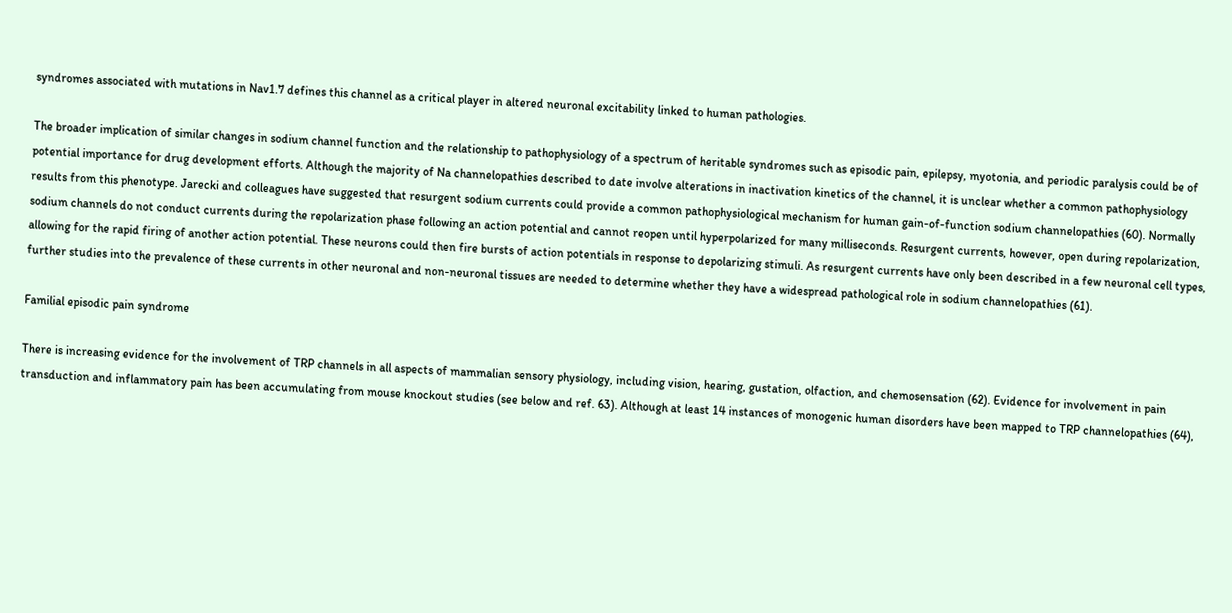syndromes associated with mutations in Nav1.7 defines this channel as a critical player in altered neuronal excitability linked to human pathologies.

The broader implication of similar changes in sodium channel function and the relationship to pathophysiology of a spectrum of heritable syndromes such as episodic pain, epilepsy, myotonia, and periodic paralysis could be of potential importance for drug development efforts. Although the majority of Na channelopathies described to date involve alterations in inactivation kinetics of the channel, it is unclear whether a common pathophysiology results from this phenotype. Jarecki and colleagues have suggested that resurgent sodium currents could provide a common pathophysiological mechanism for human gain-of-function sodium channelopathies (60). Normally sodium channels do not conduct currents during the repolarization phase following an action potential and cannot reopen until hyperpolarized for many milliseconds. Resurgent currents, however, open during repolarization, allowing for the rapid firing of another action potential. These neurons could then fire bursts of action potentials in response to depolarizing stimuli. As resurgent currents have only been described in a few neuronal cell types, further studies into the prevalence of these currents in other neuronal and non-neuronal tissues are needed to determine whether they have a widespread pathological role in sodium channelopathies (61).

Familial episodic pain syndrome

There is increasing evidence for the involvement of TRP channels in all aspects of mammalian sensory physiology, including vision, hearing, gustation, olfaction, and chemosensation (62). Evidence for involvement in pain transduction and inflammatory pain has been accumulating from mouse knockout studies (see below and ref. 63). Although at least 14 instances of monogenic human disorders have been mapped to TRP channelopathies (64),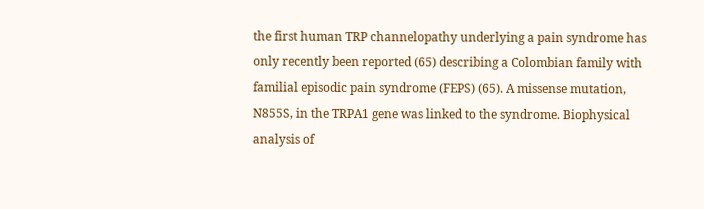the first human TRP channelopathy underlying a pain syndrome has only recently been reported (65) describing a Colombian family with familial episodic pain syndrome (FEPS) (65). A missense mutation, N855S, in the TRPA1 gene was linked to the syndrome. Biophysical analysis of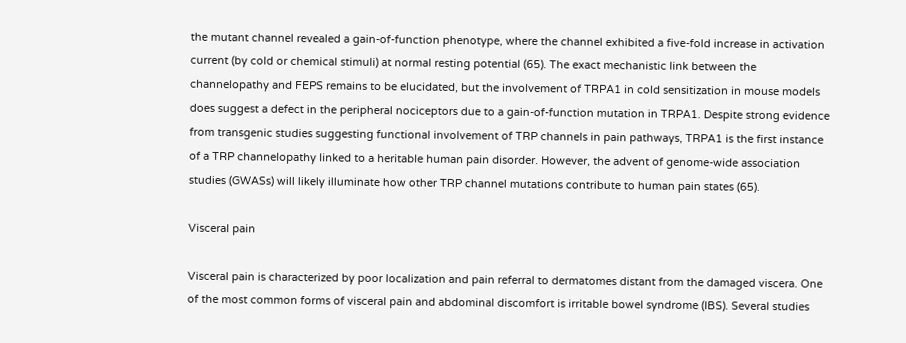the mutant channel revealed a gain-of-function phenotype, where the channel exhibited a five-fold increase in activation current (by cold or chemical stimuli) at normal resting potential (65). The exact mechanistic link between the channelopathy and FEPS remains to be elucidated, but the involvement of TRPA1 in cold sensitization in mouse models does suggest a defect in the peripheral nociceptors due to a gain-of-function mutation in TRPA1. Despite strong evidence from transgenic studies suggesting functional involvement of TRP channels in pain pathways, TRPA1 is the first instance of a TRP channelopathy linked to a heritable human pain disorder. However, the advent of genome-wide association studies (GWASs) will likely illuminate how other TRP channel mutations contribute to human pain states (65).

Visceral pain

Visceral pain is characterized by poor localization and pain referral to dermatomes distant from the damaged viscera. One of the most common forms of visceral pain and abdominal discomfort is irritable bowel syndrome (IBS). Several studies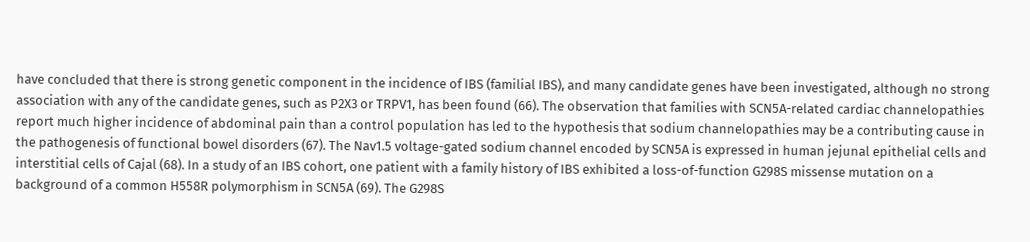have concluded that there is strong genetic component in the incidence of IBS (familial IBS), and many candidate genes have been investigated, although no strong association with any of the candidate genes, such as P2X3 or TRPV1, has been found (66). The observation that families with SCN5A-related cardiac channelopathies report much higher incidence of abdominal pain than a control population has led to the hypothesis that sodium channelopathies may be a contributing cause in the pathogenesis of functional bowel disorders (67). The Nav1.5 voltage-gated sodium channel encoded by SCN5A is expressed in human jejunal epithelial cells and interstitial cells of Cajal (68). In a study of an IBS cohort, one patient with a family history of IBS exhibited a loss-of-function G298S missense mutation on a background of a common H558R polymorphism in SCN5A (69). The G298S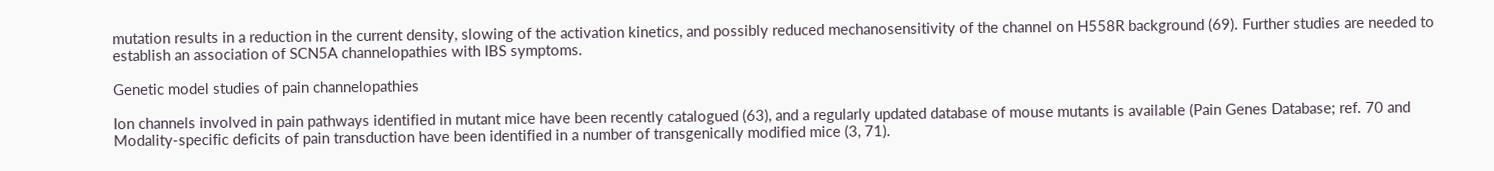mutation results in a reduction in the current density, slowing of the activation kinetics, and possibly reduced mechanosensitivity of the channel on H558R background (69). Further studies are needed to establish an association of SCN5A channelopathies with IBS symptoms.

Genetic model studies of pain channelopathies

Ion channels involved in pain pathways identified in mutant mice have been recently catalogued (63), and a regularly updated database of mouse mutants is available (Pain Genes Database; ref. 70 and Modality-specific deficits of pain transduction have been identified in a number of transgenically modified mice (3, 71).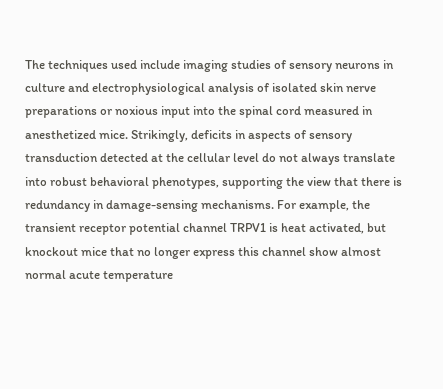The techniques used include imaging studies of sensory neurons in culture and electrophysiological analysis of isolated skin nerve preparations or noxious input into the spinal cord measured in anesthetized mice. Strikingly, deficits in aspects of sensory transduction detected at the cellular level do not always translate into robust behavioral phenotypes, supporting the view that there is redundancy in damage-sensing mechanisms. For example, the transient receptor potential channel TRPV1 is heat activated, but knockout mice that no longer express this channel show almost normal acute temperature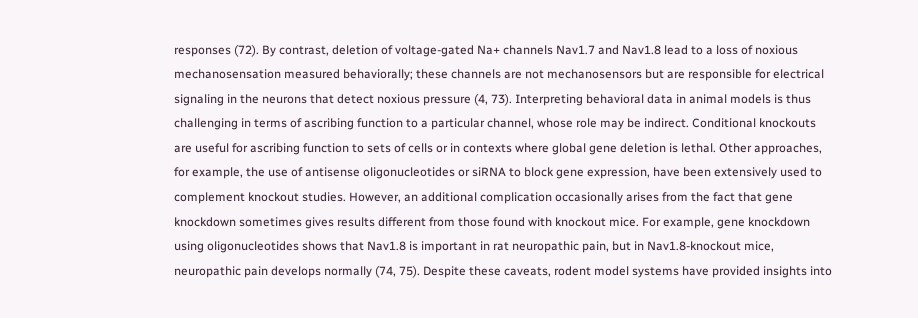responses (72). By contrast, deletion of voltage-gated Na+ channels Nav1.7 and Nav1.8 lead to a loss of noxious mechanosensation measured behaviorally; these channels are not mechanosensors but are responsible for electrical signaling in the neurons that detect noxious pressure (4, 73). Interpreting behavioral data in animal models is thus challenging in terms of ascribing function to a particular channel, whose role may be indirect. Conditional knockouts are useful for ascribing function to sets of cells or in contexts where global gene deletion is lethal. Other approaches, for example, the use of antisense oligonucleotides or siRNA to block gene expression, have been extensively used to complement knockout studies. However, an additional complication occasionally arises from the fact that gene knockdown sometimes gives results different from those found with knockout mice. For example, gene knockdown using oligonucleotides shows that Nav1.8 is important in rat neuropathic pain, but in Nav1.8-knockout mice, neuropathic pain develops normally (74, 75). Despite these caveats, rodent model systems have provided insights into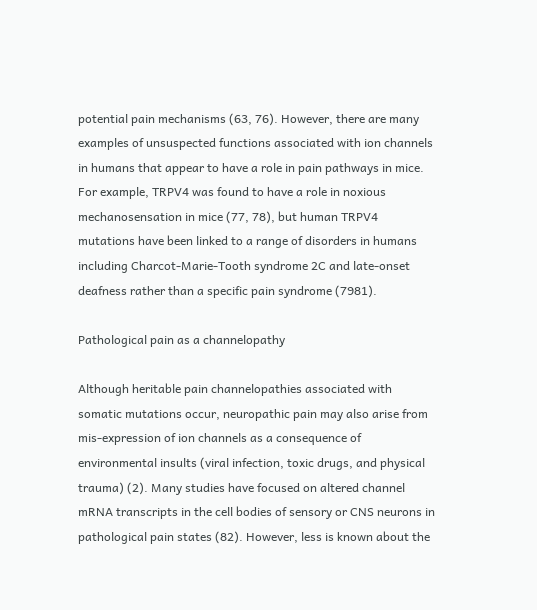potential pain mechanisms (63, 76). However, there are many examples of unsuspected functions associated with ion channels in humans that appear to have a role in pain pathways in mice. For example, TRPV4 was found to have a role in noxious mechanosensation in mice (77, 78), but human TRPV4 mutations have been linked to a range of disorders in humans including Charcot-Marie-Tooth syndrome 2C and late-onset deafness rather than a specific pain syndrome (7981).

Pathological pain as a channelopathy

Although heritable pain channelopathies associated with somatic mutations occur, neuropathic pain may also arise from mis-expression of ion channels as a consequence of environmental insults (viral infection, toxic drugs, and physical trauma) (2). Many studies have focused on altered channel mRNA transcripts in the cell bodies of sensory or CNS neurons in pathological pain states (82). However, less is known about the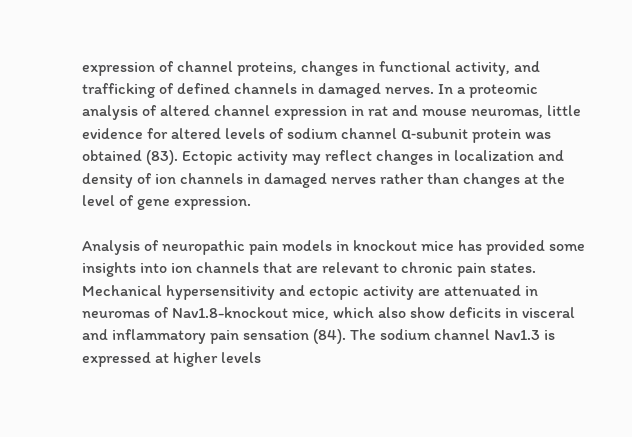expression of channel proteins, changes in functional activity, and trafficking of defined channels in damaged nerves. In a proteomic analysis of altered channel expression in rat and mouse neuromas, little evidence for altered levels of sodium channel α-subunit protein was obtained (83). Ectopic activity may reflect changes in localization and density of ion channels in damaged nerves rather than changes at the level of gene expression.

Analysis of neuropathic pain models in knockout mice has provided some insights into ion channels that are relevant to chronic pain states. Mechanical hypersensitivity and ectopic activity are attenuated in neuromas of Nav1.8-knockout mice, which also show deficits in visceral and inflammatory pain sensation (84). The sodium channel Nav1.3 is expressed at higher levels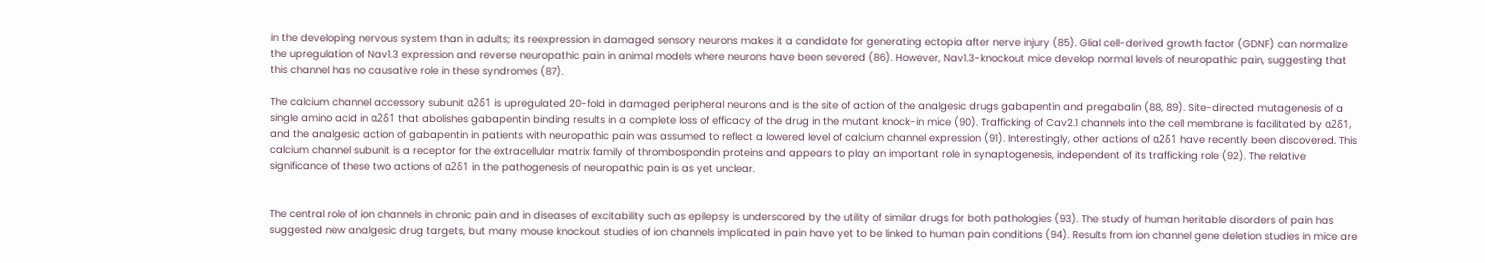in the developing nervous system than in adults; its reexpression in damaged sensory neurons makes it a candidate for generating ectopia after nerve injury (85). Glial cell-derived growth factor (GDNF) can normalize the upregulation of Nav1.3 expression and reverse neuropathic pain in animal models where neurons have been severed (86). However, Nav1.3-knockout mice develop normal levels of neuropathic pain, suggesting that this channel has no causative role in these syndromes (87).

The calcium channel accessory subunit α2δ1 is upregulated 20-fold in damaged peripheral neurons and is the site of action of the analgesic drugs gabapentin and pregabalin (88, 89). Site-directed mutagenesis of a single amino acid in α2δ1 that abolishes gabapentin binding results in a complete loss of efficacy of the drug in the mutant knock-in mice (90). Trafficking of Cav2.1 channels into the cell membrane is facilitated by α2δ1, and the analgesic action of gabapentin in patients with neuropathic pain was assumed to reflect a lowered level of calcium channel expression (91). Interestingly, other actions of α2δ1 have recently been discovered. This calcium channel subunit is a receptor for the extracellular matrix family of thrombospondin proteins and appears to play an important role in synaptogenesis, independent of its trafficking role (92). The relative significance of these two actions of α2δ1 in the pathogenesis of neuropathic pain is as yet unclear.


The central role of ion channels in chronic pain and in diseases of excitability such as epilepsy is underscored by the utility of similar drugs for both pathologies (93). The study of human heritable disorders of pain has suggested new analgesic drug targets, but many mouse knockout studies of ion channels implicated in pain have yet to be linked to human pain conditions (94). Results from ion channel gene deletion studies in mice are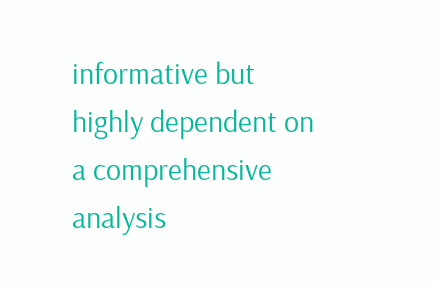informative but highly dependent on a comprehensive analysis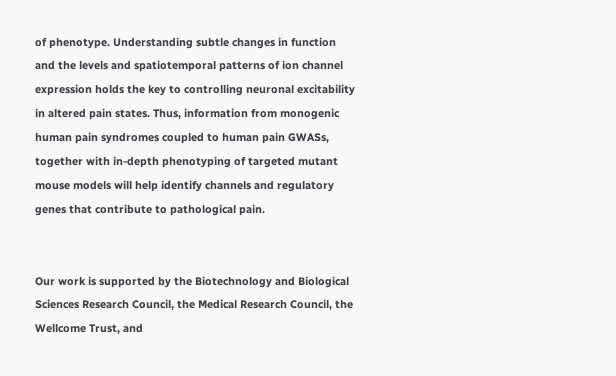of phenotype. Understanding subtle changes in function and the levels and spatiotemporal patterns of ion channel expression holds the key to controlling neuronal excitability in altered pain states. Thus, information from monogenic human pain syndromes coupled to human pain GWASs, together with in-depth phenotyping of targeted mutant mouse models will help identify channels and regulatory genes that contribute to pathological pain.


Our work is supported by the Biotechnology and Biological Sciences Research Council, the Medical Research Council, the Wellcome Trust, and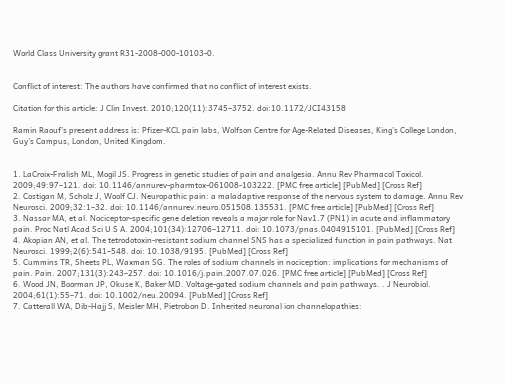World Class University grant R31-2008-000-10103-0.


Conflict of interest: The authors have confirmed that no conflict of interest exists.

Citation for this article: J Clin Invest. 2010;120(11):3745–3752. doi:10.1172/JCI43158

Ramin Raouf’s present address is: Pfizer-KCL pain labs, Wolfson Centre for Age-Related Diseases, King’s College London, Guy’s Campus, London, United Kingdom.


1. LaCroix-Fralish ML, Mogil JS. Progress in genetic studies of pain and analgesia. Annu Rev Pharmacol Toxicol. 2009;49:97–121. doi: 10.1146/annurev-pharmtox-061008-103222. [PMC free article] [PubMed] [Cross Ref]
2. Costigan M, Scholz J, Woolf CJ. Neuropathic pain: a maladaptive response of the nervous system to damage. Annu Rev Neurosci. 2009;32:1–32. doi: 10.1146/annurev.neuro.051508.135531. [PMC free article] [PubMed] [Cross Ref]
3. Nassar MA, et al. Nociceptor-specific gene deletion reveals a major role for Nav1.7 (PN1) in acute and inflammatory pain. Proc Natl Acad Sci U S A. 2004;101(34):12706–12711. doi: 10.1073/pnas.0404915101. [PubMed] [Cross Ref]
4. Akopian AN, et al. The tetrodotoxin-resistant sodium channel SNS has a specialized function in pain pathways. Nat Neurosci. 1999;2(6):541–548. doi: 10.1038/9195. [PubMed] [Cross Ref]
5. Cummins TR, Sheets PL, Waxman SG. The roles of sodium channels in nociception: implications for mechanisms of pain. Pain. 2007;131(3):243–257. doi: 10.1016/j.pain.2007.07.026. [PMC free article] [PubMed] [Cross Ref]
6. Wood JN, Boorman JP, Okuse K, Baker MD. Voltage-gated sodium channels and pain pathways. . J Neurobiol. 2004;61(1):55–71. doi: 10.1002/neu.20094. [PubMed] [Cross Ref]
7. Catterall WA, Dib-Hajj S, Meisler MH, Pietrobon D. Inherited neuronal ion channelopathies: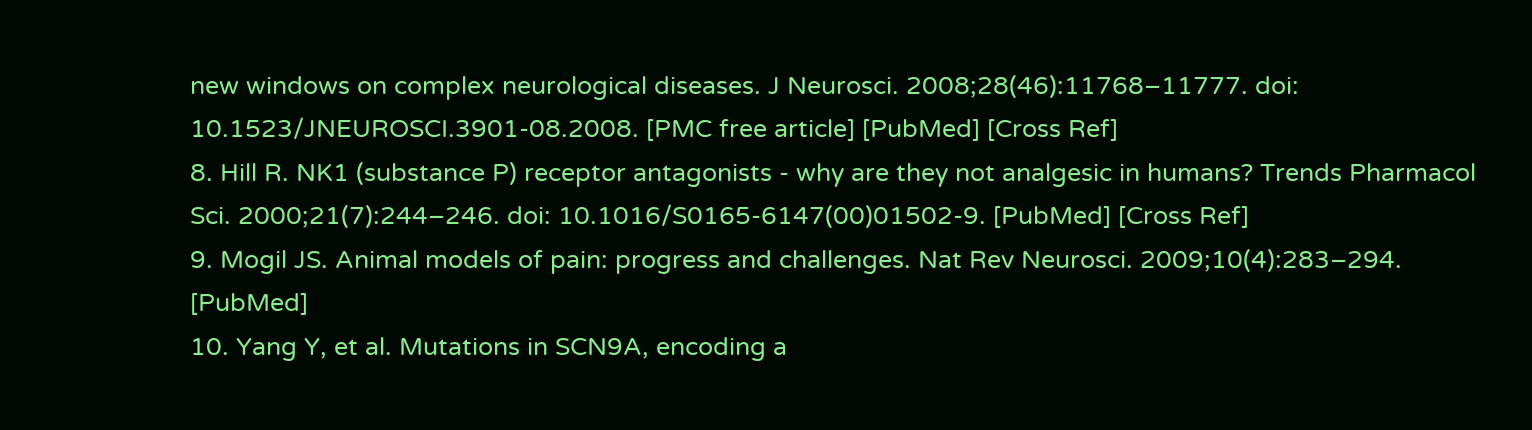new windows on complex neurological diseases. J Neurosci. 2008;28(46):11768–11777. doi: 10.1523/JNEUROSCI.3901-08.2008. [PMC free article] [PubMed] [Cross Ref]
8. Hill R. NK1 (substance P) receptor antagonists - why are they not analgesic in humans? Trends Pharmacol Sci. 2000;21(7):244–246. doi: 10.1016/S0165-6147(00)01502-9. [PubMed] [Cross Ref]
9. Mogil JS. Animal models of pain: progress and challenges. Nat Rev Neurosci. 2009;10(4):283–294. [PubMed]
10. Yang Y, et al. Mutations in SCN9A, encoding a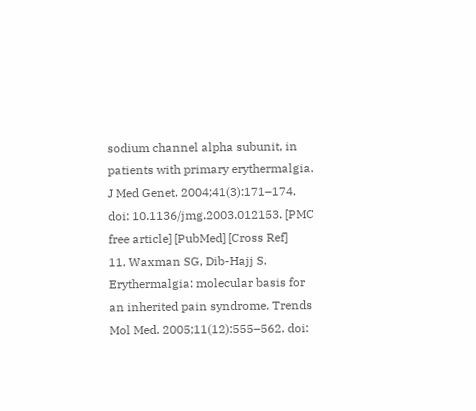sodium channel alpha subunit, in patients with primary erythermalgia. J Med Genet. 2004;41(3):171–174. doi: 10.1136/jmg.2003.012153. [PMC free article] [PubMed] [Cross Ref]
11. Waxman SG, Dib-Hajj S. Erythermalgia: molecular basis for an inherited pain syndrome. Trends Mol Med. 2005;11(12):555–562. doi: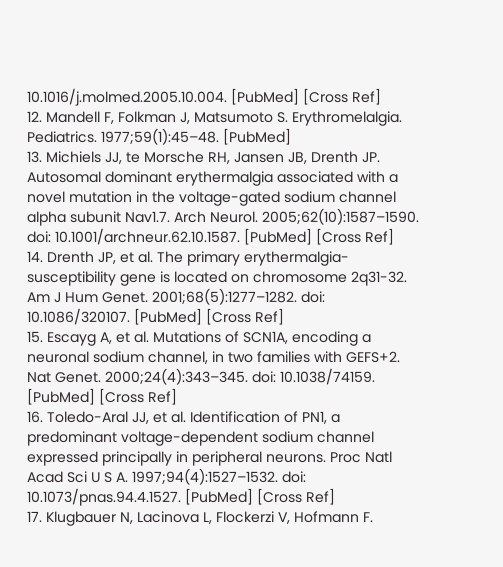10.1016/j.molmed.2005.10.004. [PubMed] [Cross Ref]
12. Mandell F, Folkman J, Matsumoto S. Erythromelalgia. Pediatrics. 1977;59(1):45–48. [PubMed]
13. Michiels JJ, te Morsche RH, Jansen JB, Drenth JP. Autosomal dominant erythermalgia associated with a novel mutation in the voltage-gated sodium channel alpha subunit Nav1.7. Arch Neurol. 2005;62(10):1587–1590. doi: 10.1001/archneur.62.10.1587. [PubMed] [Cross Ref]
14. Drenth JP, et al. The primary erythermalgia-susceptibility gene is located on chromosome 2q31-32. Am J Hum Genet. 2001;68(5):1277–1282. doi: 10.1086/320107. [PubMed] [Cross Ref]
15. Escayg A, et al. Mutations of SCN1A, encoding a neuronal sodium channel, in two families with GEFS+2. Nat Genet. 2000;24(4):343–345. doi: 10.1038/74159. [PubMed] [Cross Ref]
16. Toledo-Aral JJ, et al. Identification of PN1, a predominant voltage-dependent sodium channel expressed principally in peripheral neurons. Proc Natl Acad Sci U S A. 1997;94(4):1527–1532. doi: 10.1073/pnas.94.4.1527. [PubMed] [Cross Ref]
17. Klugbauer N, Lacinova L, Flockerzi V, Hofmann F.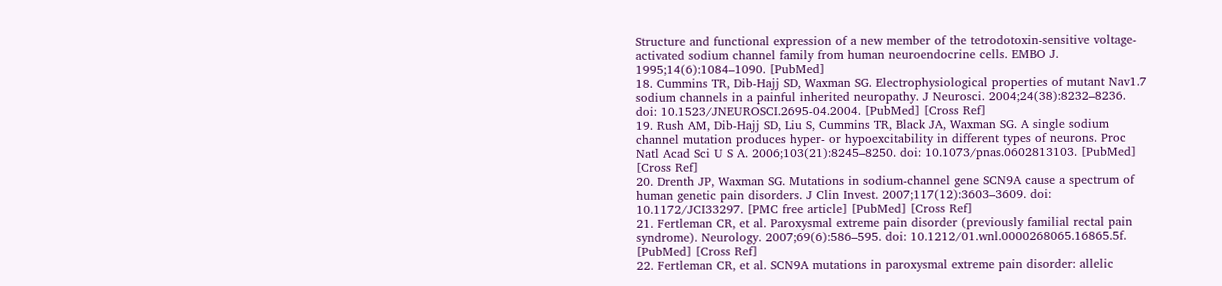Structure and functional expression of a new member of the tetrodotoxin-sensitive voltage-activated sodium channel family from human neuroendocrine cells. EMBO J. 1995;14(6):1084–1090. [PubMed]
18. Cummins TR, Dib-Hajj SD, Waxman SG. Electrophysiological properties of mutant Nav1.7 sodium channels in a painful inherited neuropathy. J Neurosci. 2004;24(38):8232–8236. doi: 10.1523/JNEUROSCI.2695-04.2004. [PubMed] [Cross Ref]
19. Rush AM, Dib-Hajj SD, Liu S, Cummins TR, Black JA, Waxman SG. A single sodium channel mutation produces hyper- or hypoexcitability in different types of neurons. Proc Natl Acad Sci U S A. 2006;103(21):8245–8250. doi: 10.1073/pnas.0602813103. [PubMed] [Cross Ref]
20. Drenth JP, Waxman SG. Mutations in sodium-channel gene SCN9A cause a spectrum of human genetic pain disorders. J Clin Invest. 2007;117(12):3603–3609. doi: 10.1172/JCI33297. [PMC free article] [PubMed] [Cross Ref]
21. Fertleman CR, et al. Paroxysmal extreme pain disorder (previously familial rectal pain syndrome). Neurology. 2007;69(6):586–595. doi: 10.1212/01.wnl.0000268065.16865.5f. [PubMed] [Cross Ref]
22. Fertleman CR, et al. SCN9A mutations in paroxysmal extreme pain disorder: allelic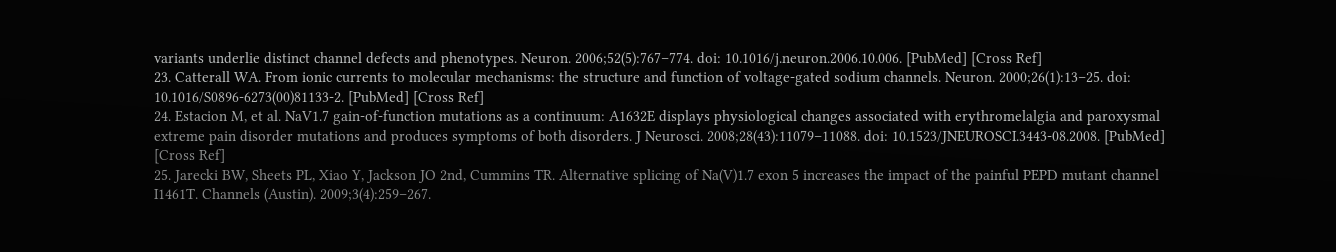variants underlie distinct channel defects and phenotypes. Neuron. 2006;52(5):767–774. doi: 10.1016/j.neuron.2006.10.006. [PubMed] [Cross Ref]
23. Catterall WA. From ionic currents to molecular mechanisms: the structure and function of voltage-gated sodium channels. Neuron. 2000;26(1):13–25. doi: 10.1016/S0896-6273(00)81133-2. [PubMed] [Cross Ref]
24. Estacion M, et al. NaV1.7 gain-of-function mutations as a continuum: A1632E displays physiological changes associated with erythromelalgia and paroxysmal extreme pain disorder mutations and produces symptoms of both disorders. J Neurosci. 2008;28(43):11079–11088. doi: 10.1523/JNEUROSCI.3443-08.2008. [PubMed] [Cross Ref]
25. Jarecki BW, Sheets PL, Xiao Y, Jackson JO 2nd, Cummins TR. Alternative splicing of Na(V)1.7 exon 5 increases the impact of the painful PEPD mutant channel I1461T. Channels (Austin). 2009;3(4):259–267.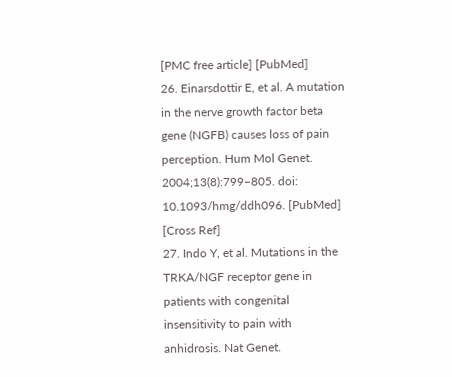[PMC free article] [PubMed]
26. Einarsdottir E, et al. A mutation in the nerve growth factor beta gene (NGFB) causes loss of pain perception. Hum Mol Genet. 2004;13(8):799–805. doi: 10.1093/hmg/ddh096. [PubMed] [Cross Ref]
27. Indo Y, et al. Mutations in the TRKA/NGF receptor gene in patients with congenital insensitivity to pain with anhidrosis. Nat Genet.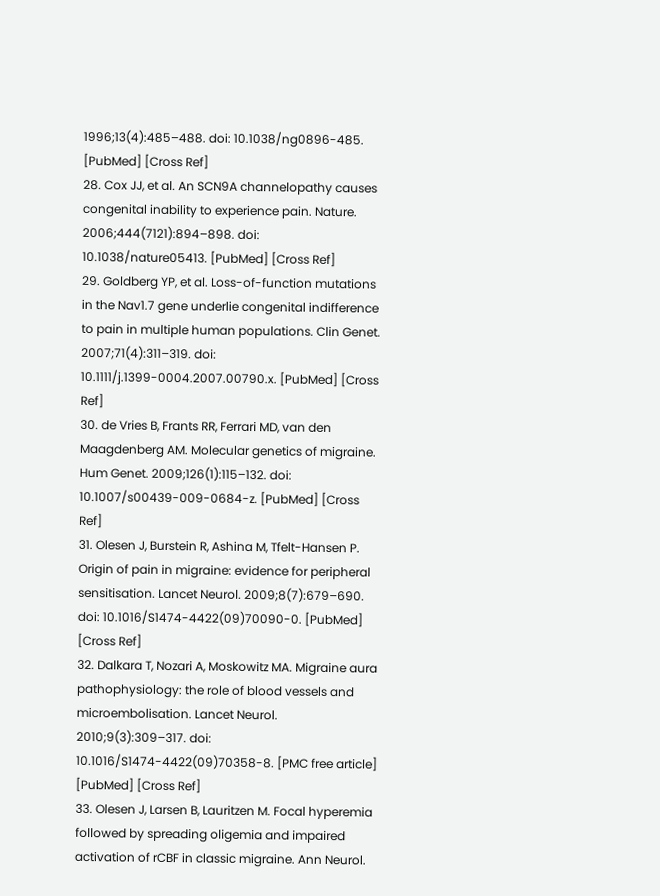1996;13(4):485–488. doi: 10.1038/ng0896-485. [PubMed] [Cross Ref]
28. Cox JJ, et al. An SCN9A channelopathy causes congenital inability to experience pain. Nature. 2006;444(7121):894–898. doi: 10.1038/nature05413. [PubMed] [Cross Ref]
29. Goldberg YP, et al. Loss-of-function mutations in the Nav1.7 gene underlie congenital indifference to pain in multiple human populations. Clin Genet. 2007;71(4):311–319. doi: 10.1111/j.1399-0004.2007.00790.x. [PubMed] [Cross Ref]
30. de Vries B, Frants RR, Ferrari MD, van den Maagdenberg AM. Molecular genetics of migraine. Hum Genet. 2009;126(1):115–132. doi: 10.1007/s00439-009-0684-z. [PubMed] [Cross Ref]
31. Olesen J, Burstein R, Ashina M, Tfelt-Hansen P. Origin of pain in migraine: evidence for peripheral sensitisation. Lancet Neurol. 2009;8(7):679–690. doi: 10.1016/S1474-4422(09)70090-0. [PubMed] [Cross Ref]
32. Dalkara T, Nozari A, Moskowitz MA. Migraine aura pathophysiology: the role of blood vessels and microembolisation. Lancet Neurol. 2010;9(3):309–317. doi: 10.1016/S1474-4422(09)70358-8. [PMC free article] [PubMed] [Cross Ref]
33. Olesen J, Larsen B, Lauritzen M. Focal hyperemia followed by spreading oligemia and impaired activation of rCBF in classic migraine. Ann Neurol.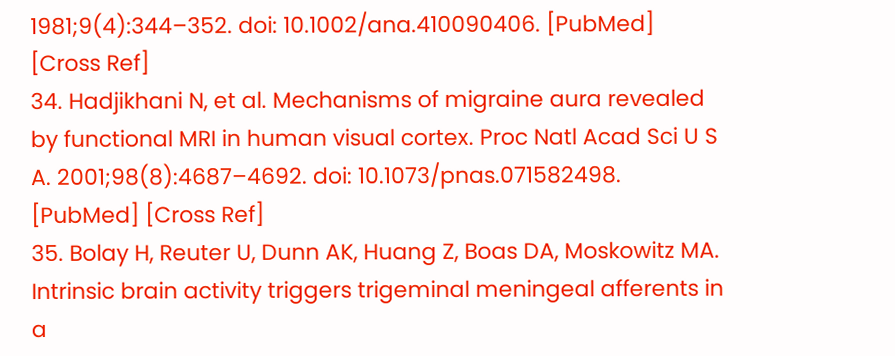1981;9(4):344–352. doi: 10.1002/ana.410090406. [PubMed] [Cross Ref]
34. Hadjikhani N, et al. Mechanisms of migraine aura revealed by functional MRI in human visual cortex. Proc Natl Acad Sci U S A. 2001;98(8):4687–4692. doi: 10.1073/pnas.071582498. [PubMed] [Cross Ref]
35. Bolay H, Reuter U, Dunn AK, Huang Z, Boas DA, Moskowitz MA. Intrinsic brain activity triggers trigeminal meningeal afferents in a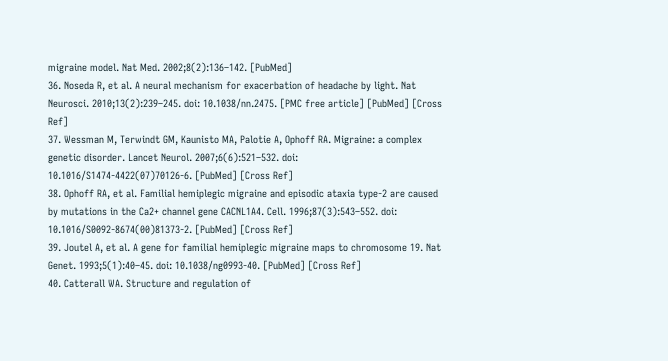migraine model. Nat Med. 2002;8(2):136–142. [PubMed]
36. Noseda R, et al. A neural mechanism for exacerbation of headache by light. Nat Neurosci. 2010;13(2):239–245. doi: 10.1038/nn.2475. [PMC free article] [PubMed] [Cross Ref]
37. Wessman M, Terwindt GM, Kaunisto MA, Palotie A, Ophoff RA. Migraine: a complex genetic disorder. Lancet Neurol. 2007;6(6):521–532. doi: 10.1016/S1474-4422(07)70126-6. [PubMed] [Cross Ref]
38. Ophoff RA, et al. Familial hemiplegic migraine and episodic ataxia type-2 are caused by mutations in the Ca2+ channel gene CACNL1A4. Cell. 1996;87(3):543–552. doi: 10.1016/S0092-8674(00)81373-2. [PubMed] [Cross Ref]
39. Joutel A, et al. A gene for familial hemiplegic migraine maps to chromosome 19. Nat Genet. 1993;5(1):40–45. doi: 10.1038/ng0993-40. [PubMed] [Cross Ref]
40. Catterall WA. Structure and regulation of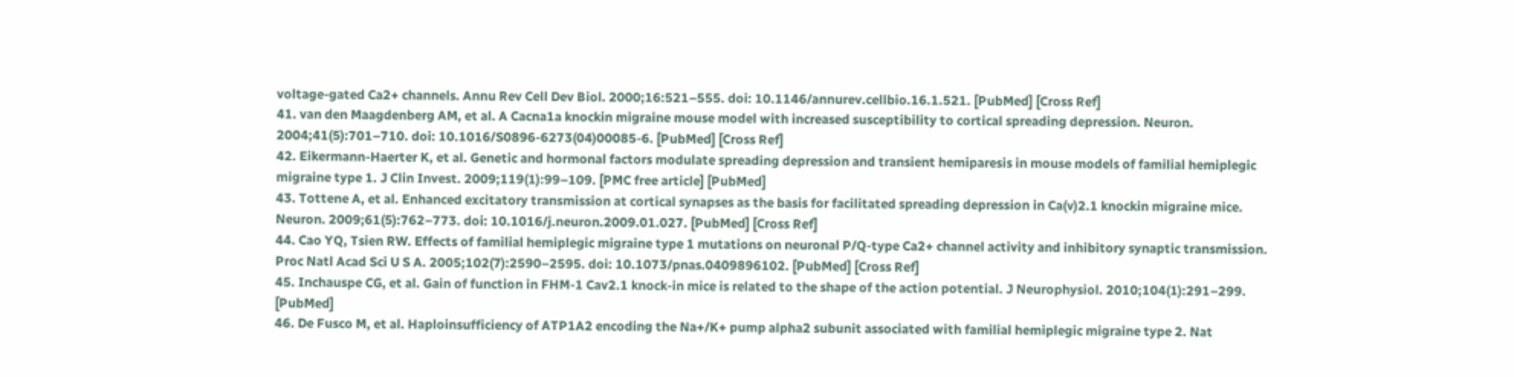voltage-gated Ca2+ channels. Annu Rev Cell Dev Biol. 2000;16:521–555. doi: 10.1146/annurev.cellbio.16.1.521. [PubMed] [Cross Ref]
41. van den Maagdenberg AM, et al. A Cacna1a knockin migraine mouse model with increased susceptibility to cortical spreading depression. Neuron. 2004;41(5):701–710. doi: 10.1016/S0896-6273(04)00085-6. [PubMed] [Cross Ref]
42. Eikermann-Haerter K, et al. Genetic and hormonal factors modulate spreading depression and transient hemiparesis in mouse models of familial hemiplegic migraine type 1. J Clin Invest. 2009;119(1):99–109. [PMC free article] [PubMed]
43. Tottene A, et al. Enhanced excitatory transmission at cortical synapses as the basis for facilitated spreading depression in Ca(v)2.1 knockin migraine mice. Neuron. 2009;61(5):762–773. doi: 10.1016/j.neuron.2009.01.027. [PubMed] [Cross Ref]
44. Cao YQ, Tsien RW. Effects of familial hemiplegic migraine type 1 mutations on neuronal P/Q-type Ca2+ channel activity and inhibitory synaptic transmission. Proc Natl Acad Sci U S A. 2005;102(7):2590–2595. doi: 10.1073/pnas.0409896102. [PubMed] [Cross Ref]
45. Inchauspe CG, et al. Gain of function in FHM-1 Cav2.1 knock-in mice is related to the shape of the action potential. J Neurophysiol. 2010;104(1):291–299. [PubMed]
46. De Fusco M, et al. Haploinsufficiency of ATP1A2 encoding the Na+/K+ pump alpha2 subunit associated with familial hemiplegic migraine type 2. Nat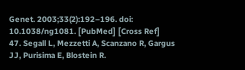Genet. 2003;33(2):192–196. doi: 10.1038/ng1081. [PubMed] [Cross Ref]
47. Segall L, Mezzetti A, Scanzano R, Gargus JJ, Purisima E, Blostein R.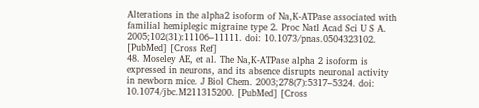Alterations in the alpha2 isoform of Na,K-ATPase associated with familial hemiplegic migraine type 2. Proc Natl Acad Sci U S A. 2005;102(31):11106–11111. doi: 10.1073/pnas.0504323102. [PubMed] [Cross Ref]
48. Moseley AE, et al. The Na,K-ATPase alpha 2 isoform is expressed in neurons, and its absence disrupts neuronal activity in newborn mice. J Biol Chem. 2003;278(7):5317–5324. doi: 10.1074/jbc.M211315200. [PubMed] [Cross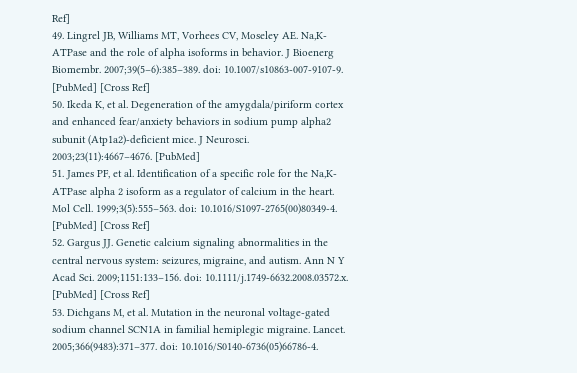Ref]
49. Lingrel JB, Williams MT, Vorhees CV, Moseley AE. Na,K-ATPase and the role of alpha isoforms in behavior. J Bioenerg Biomembr. 2007;39(5–6):385–389. doi: 10.1007/s10863-007-9107-9. [PubMed] [Cross Ref]
50. Ikeda K, et al. Degeneration of the amygdala/piriform cortex and enhanced fear/anxiety behaviors in sodium pump alpha2 subunit (Atp1a2)-deficient mice. J Neurosci. 2003;23(11):4667–4676. [PubMed]
51. James PF, et al. Identification of a specific role for the Na,K-ATPase alpha 2 isoform as a regulator of calcium in the heart. Mol Cell. 1999;3(5):555–563. doi: 10.1016/S1097-2765(00)80349-4. [PubMed] [Cross Ref]
52. Gargus JJ. Genetic calcium signaling abnormalities in the central nervous system: seizures, migraine, and autism. Ann N Y Acad Sci. 2009;1151:133–156. doi: 10.1111/j.1749-6632.2008.03572.x. [PubMed] [Cross Ref]
53. Dichgans M, et al. Mutation in the neuronal voltage-gated sodium channel SCN1A in familial hemiplegic migraine. Lancet. 2005;366(9483):371–377. doi: 10.1016/S0140-6736(05)66786-4.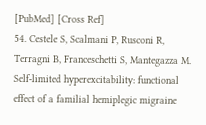[PubMed] [Cross Ref]
54. Cestele S, Scalmani P, Rusconi R, Terragni B, Franceschetti S, Mantegazza M. Self-limited hyperexcitability: functional effect of a familial hemiplegic migraine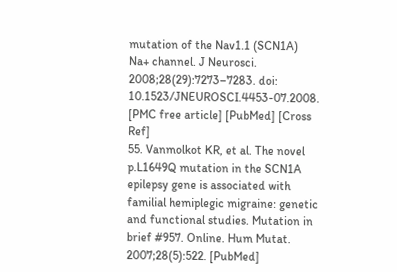mutation of the Nav1.1 (SCN1A) Na+ channel. J Neurosci. 2008;28(29):7273–7283. doi: 10.1523/JNEUROSCI.4453-07.2008. [PMC free article] [PubMed] [Cross Ref]
55. Vanmolkot KR, et al. The novel p.L1649Q mutation in the SCN1A epilepsy gene is associated with familial hemiplegic migraine: genetic and functional studies. Mutation in brief #957. Online. Hum Mutat. 2007;28(5):522. [PubMed]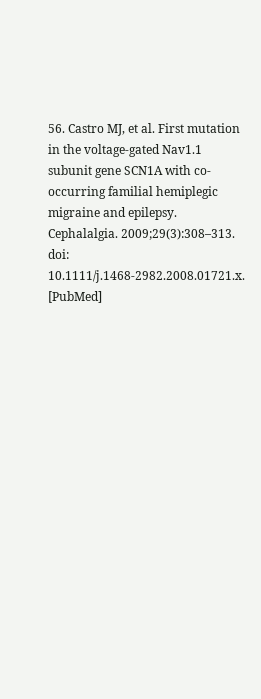56. Castro MJ, et al. First mutation in the voltage-gated Nav1.1 subunit gene SCN1A with co-occurring familial hemiplegic migraine and epilepsy. Cephalalgia. 2009;29(3):308–313. doi: 10.1111/j.1468-2982.2008.01721.x. [PubMed]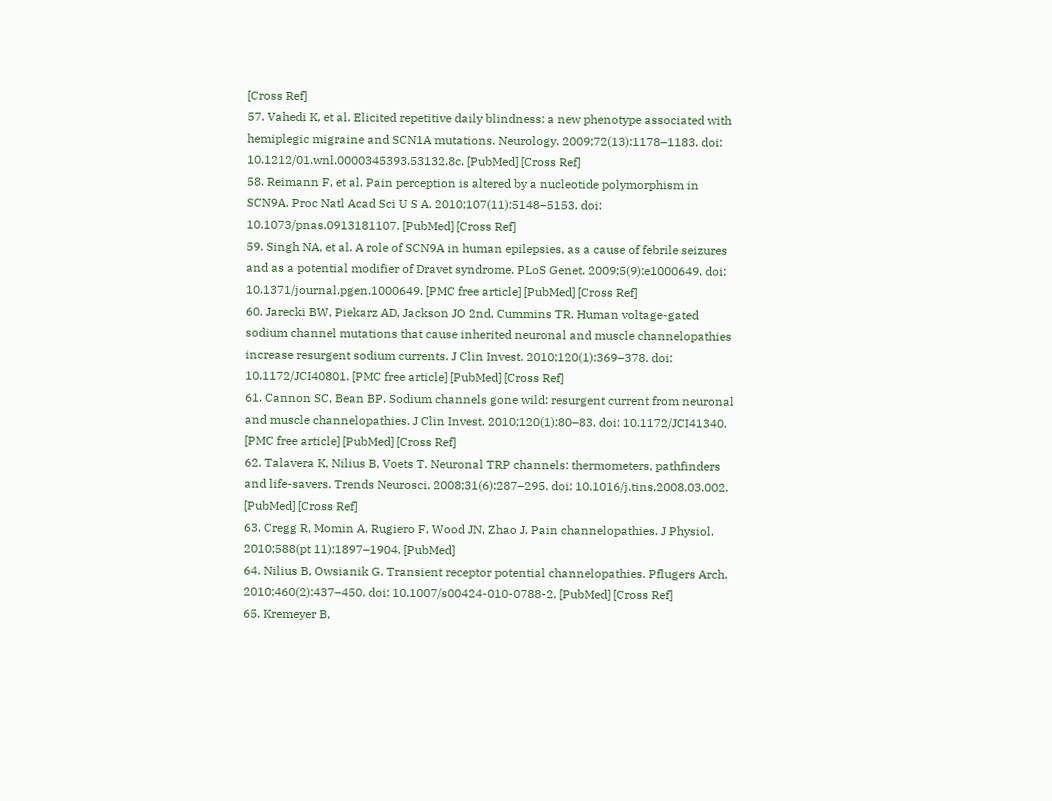[Cross Ref]
57. Vahedi K, et al. Elicited repetitive daily blindness: a new phenotype associated with hemiplegic migraine and SCN1A mutations. Neurology. 2009;72(13):1178–1183. doi: 10.1212/01.wnl.0000345393.53132.8c. [PubMed] [Cross Ref]
58. Reimann F, et al. Pain perception is altered by a nucleotide polymorphism in SCN9A. Proc Natl Acad Sci U S A. 2010;107(11):5148–5153. doi: 10.1073/pnas.0913181107. [PubMed] [Cross Ref]
59. Singh NA, et al. A role of SCN9A in human epilepsies, as a cause of febrile seizures and as a potential modifier of Dravet syndrome. PLoS Genet. 2009;5(9):e1000649. doi: 10.1371/journal.pgen.1000649. [PMC free article] [PubMed] [Cross Ref]
60. Jarecki BW, Piekarz AD, Jackson JO 2nd, Cummins TR. Human voltage-gated sodium channel mutations that cause inherited neuronal and muscle channelopathies increase resurgent sodium currents. J Clin Invest. 2010;120(1):369–378. doi: 10.1172/JCI40801. [PMC free article] [PubMed] [Cross Ref]
61. Cannon SC, Bean BP. Sodium channels gone wild: resurgent current from neuronal and muscle channelopathies. J Clin Invest. 2010;120(1):80–83. doi: 10.1172/JCI41340. [PMC free article] [PubMed] [Cross Ref]
62. Talavera K, Nilius B, Voets T. Neuronal TRP channels: thermometers, pathfinders and life-savers. Trends Neurosci. 2008;31(6):287–295. doi: 10.1016/j.tins.2008.03.002. [PubMed] [Cross Ref]
63. Cregg R, Momin A, Rugiero F, Wood JN, Zhao J. Pain channelopathies. J Physiol. 2010;588(pt 11):1897–1904. [PubMed]
64. Nilius B, Owsianik G. Transient receptor potential channelopathies. Pflugers Arch. 2010;460(2):437–450. doi: 10.1007/s00424-010-0788-2. [PubMed] [Cross Ref]
65. Kremeyer B,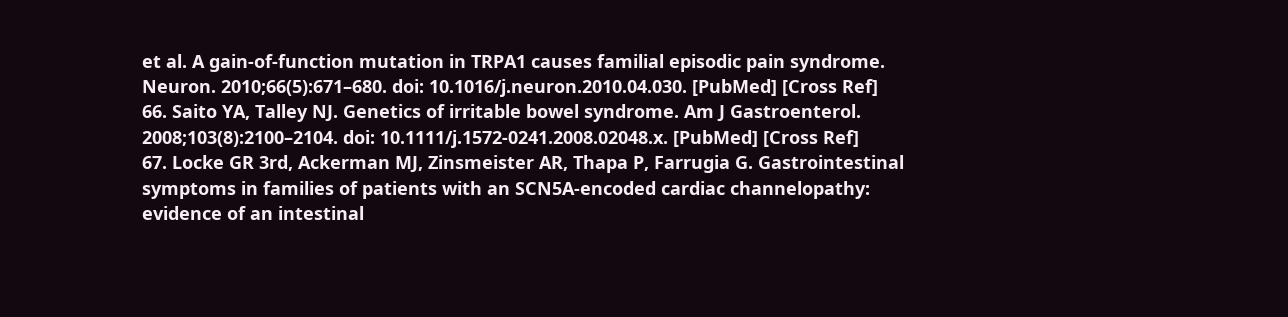et al. A gain-of-function mutation in TRPA1 causes familial episodic pain syndrome. Neuron. 2010;66(5):671–680. doi: 10.1016/j.neuron.2010.04.030. [PubMed] [Cross Ref]
66. Saito YA, Talley NJ. Genetics of irritable bowel syndrome. Am J Gastroenterol. 2008;103(8):2100–2104. doi: 10.1111/j.1572-0241.2008.02048.x. [PubMed] [Cross Ref]
67. Locke GR 3rd, Ackerman MJ, Zinsmeister AR, Thapa P, Farrugia G. Gastrointestinal symptoms in families of patients with an SCN5A-encoded cardiac channelopathy: evidence of an intestinal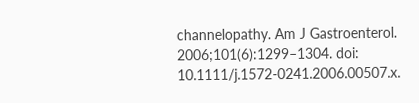channelopathy. Am J Gastroenterol. 2006;101(6):1299–1304. doi: 10.1111/j.1572-0241.2006.00507.x.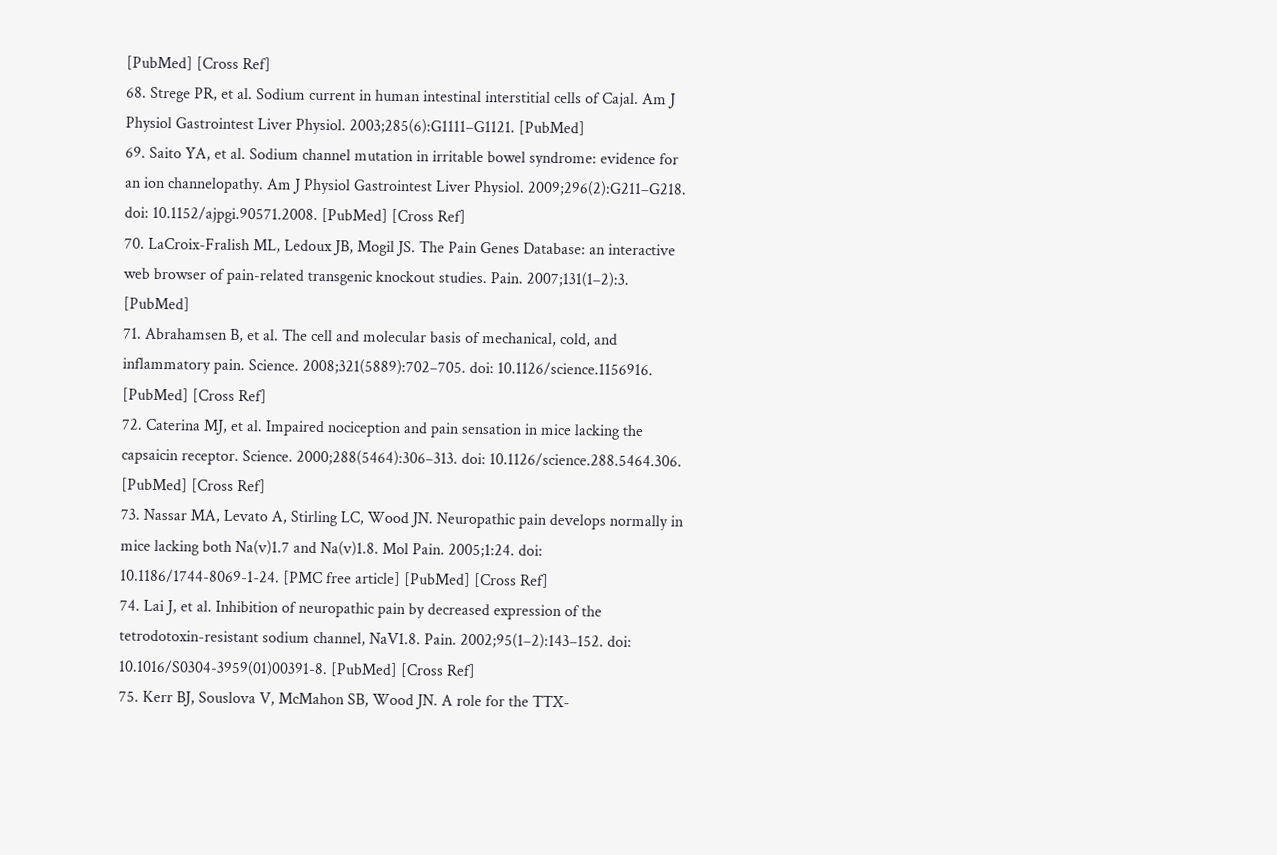[PubMed] [Cross Ref]
68. Strege PR, et al. Sodium current in human intestinal interstitial cells of Cajal. Am J Physiol Gastrointest Liver Physiol. 2003;285(6):G1111–G1121. [PubMed]
69. Saito YA, et al. Sodium channel mutation in irritable bowel syndrome: evidence for an ion channelopathy. Am J Physiol Gastrointest Liver Physiol. 2009;296(2):G211–G218. doi: 10.1152/ajpgi.90571.2008. [PubMed] [Cross Ref]
70. LaCroix-Fralish ML, Ledoux JB, Mogil JS. The Pain Genes Database: an interactive web browser of pain-related transgenic knockout studies. Pain. 2007;131(1–2):3. [PubMed]
71. Abrahamsen B, et al. The cell and molecular basis of mechanical, cold, and inflammatory pain. Science. 2008;321(5889):702–705. doi: 10.1126/science.1156916. [PubMed] [Cross Ref]
72. Caterina MJ, et al. Impaired nociception and pain sensation in mice lacking the capsaicin receptor. Science. 2000;288(5464):306–313. doi: 10.1126/science.288.5464.306. [PubMed] [Cross Ref]
73. Nassar MA, Levato A, Stirling LC, Wood JN. Neuropathic pain develops normally in mice lacking both Na(v)1.7 and Na(v)1.8. Mol Pain. 2005;1:24. doi: 10.1186/1744-8069-1-24. [PMC free article] [PubMed] [Cross Ref]
74. Lai J, et al. Inhibition of neuropathic pain by decreased expression of the tetrodotoxin-resistant sodium channel, NaV1.8. Pain. 2002;95(1–2):143–152. doi: 10.1016/S0304-3959(01)00391-8. [PubMed] [Cross Ref]
75. Kerr BJ, Souslova V, McMahon SB, Wood JN. A role for the TTX-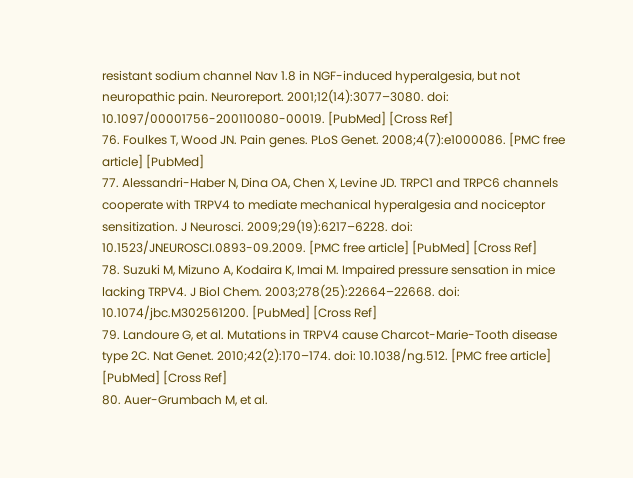resistant sodium channel Nav 1.8 in NGF-induced hyperalgesia, but not neuropathic pain. Neuroreport. 2001;12(14):3077–3080. doi: 10.1097/00001756-200110080-00019. [PubMed] [Cross Ref]
76. Foulkes T, Wood JN. Pain genes. PLoS Genet. 2008;4(7):e1000086. [PMC free article] [PubMed]
77. Alessandri-Haber N, Dina OA, Chen X, Levine JD. TRPC1 and TRPC6 channels cooperate with TRPV4 to mediate mechanical hyperalgesia and nociceptor sensitization. J Neurosci. 2009;29(19):6217–6228. doi: 10.1523/JNEUROSCI.0893-09.2009. [PMC free article] [PubMed] [Cross Ref]
78. Suzuki M, Mizuno A, Kodaira K, Imai M. Impaired pressure sensation in mice lacking TRPV4. J Biol Chem. 2003;278(25):22664–22668. doi: 10.1074/jbc.M302561200. [PubMed] [Cross Ref]
79. Landoure G, et al. Mutations in TRPV4 cause Charcot-Marie-Tooth disease type 2C. Nat Genet. 2010;42(2):170–174. doi: 10.1038/ng.512. [PMC free article] [PubMed] [Cross Ref]
80. Auer-Grumbach M, et al.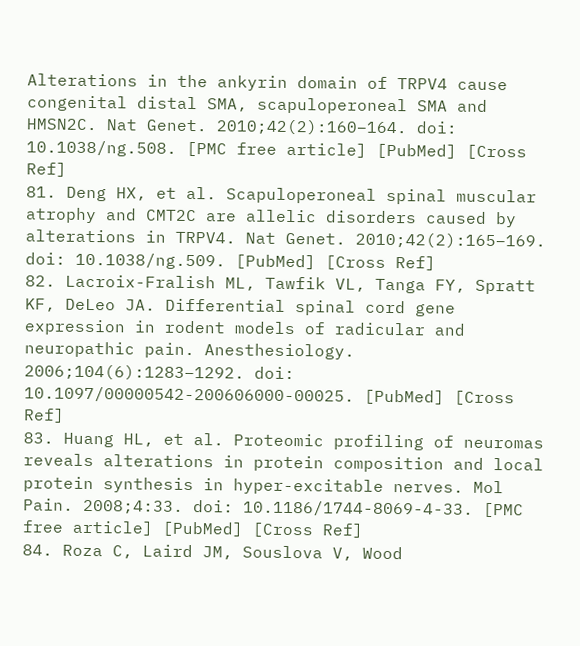Alterations in the ankyrin domain of TRPV4 cause congenital distal SMA, scapuloperoneal SMA and HMSN2C. Nat Genet. 2010;42(2):160–164. doi: 10.1038/ng.508. [PMC free article] [PubMed] [Cross Ref]
81. Deng HX, et al. Scapuloperoneal spinal muscular atrophy and CMT2C are allelic disorders caused by alterations in TRPV4. Nat Genet. 2010;42(2):165–169. doi: 10.1038/ng.509. [PubMed] [Cross Ref]
82. Lacroix-Fralish ML, Tawfik VL, Tanga FY, Spratt KF, DeLeo JA. Differential spinal cord gene expression in rodent models of radicular and neuropathic pain. Anesthesiology. 2006;104(6):1283–1292. doi: 10.1097/00000542-200606000-00025. [PubMed] [Cross Ref]
83. Huang HL, et al. Proteomic profiling of neuromas reveals alterations in protein composition and local protein synthesis in hyper-excitable nerves. Mol Pain. 2008;4:33. doi: 10.1186/1744-8069-4-33. [PMC free article] [PubMed] [Cross Ref]
84. Roza C, Laird JM, Souslova V, Wood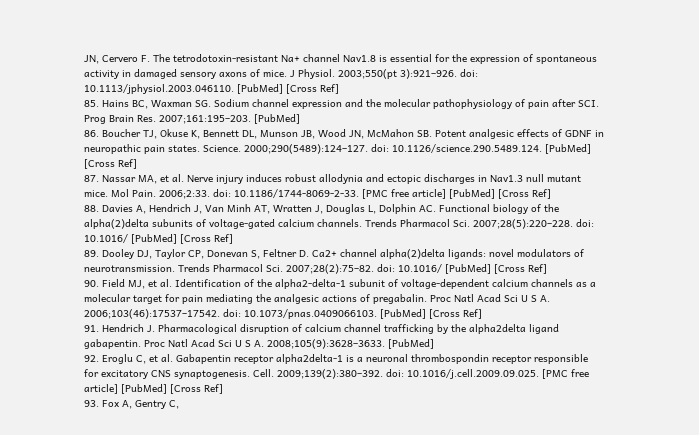JN, Cervero F. The tetrodotoxin-resistant Na+ channel Nav1.8 is essential for the expression of spontaneous activity in damaged sensory axons of mice. J Physiol. 2003;550(pt 3):921–926. doi: 10.1113/jphysiol.2003.046110. [PubMed] [Cross Ref]
85. Hains BC, Waxman SG. Sodium channel expression and the molecular pathophysiology of pain after SCI. Prog Brain Res. 2007;161:195–203. [PubMed]
86. Boucher TJ, Okuse K, Bennett DL, Munson JB, Wood JN, McMahon SB. Potent analgesic effects of GDNF in neuropathic pain states. Science. 2000;290(5489):124–127. doi: 10.1126/science.290.5489.124. [PubMed] [Cross Ref]
87. Nassar MA, et al. Nerve injury induces robust allodynia and ectopic discharges in Nav1.3 null mutant mice. Mol Pain. 2006;2:33. doi: 10.1186/1744-8069-2-33. [PMC free article] [PubMed] [Cross Ref]
88. Davies A, Hendrich J, Van Minh AT, Wratten J, Douglas L, Dolphin AC. Functional biology of the alpha(2)delta subunits of voltage-gated calcium channels. Trends Pharmacol Sci. 2007;28(5):220–228. doi: 10.1016/ [PubMed] [Cross Ref]
89. Dooley DJ, Taylor CP, Donevan S, Feltner D. Ca2+ channel alpha(2)delta ligands: novel modulators of neurotransmission. Trends Pharmacol Sci. 2007;28(2):75–82. doi: 10.1016/ [PubMed] [Cross Ref]
90. Field MJ, et al. Identification of the alpha2-delta-1 subunit of voltage-dependent calcium channels as a molecular target for pain mediating the analgesic actions of pregabalin. Proc Natl Acad Sci U S A. 2006;103(46):17537–17542. doi: 10.1073/pnas.0409066103. [PubMed] [Cross Ref]
91. Hendrich J. Pharmacological disruption of calcium channel trafficking by the alpha2delta ligand gabapentin. Proc Natl Acad Sci U S A. 2008;105(9):3628–3633. [PubMed]
92. Eroglu C, et al. Gabapentin receptor alpha2delta-1 is a neuronal thrombospondin receptor responsible for excitatory CNS synaptogenesis. Cell. 2009;139(2):380–392. doi: 10.1016/j.cell.2009.09.025. [PMC free article] [PubMed] [Cross Ref]
93. Fox A, Gentry C,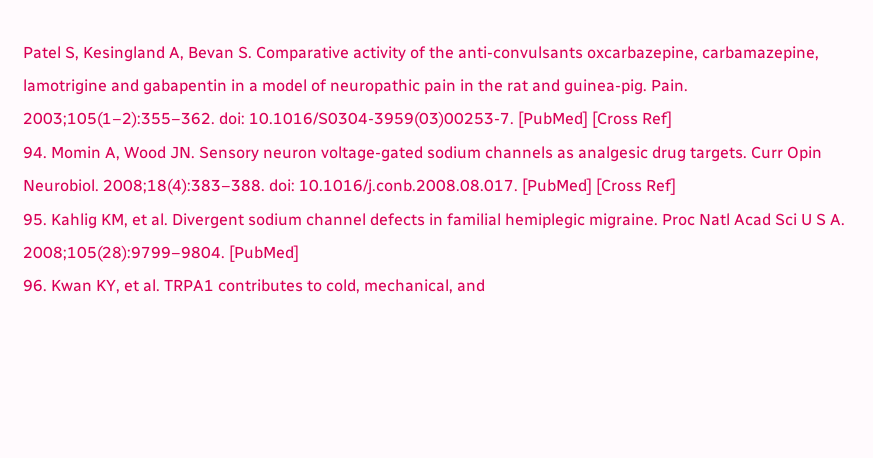Patel S, Kesingland A, Bevan S. Comparative activity of the anti-convulsants oxcarbazepine, carbamazepine, lamotrigine and gabapentin in a model of neuropathic pain in the rat and guinea-pig. Pain. 2003;105(1–2):355–362. doi: 10.1016/S0304-3959(03)00253-7. [PubMed] [Cross Ref]
94. Momin A, Wood JN. Sensory neuron voltage-gated sodium channels as analgesic drug targets. Curr Opin Neurobiol. 2008;18(4):383–388. doi: 10.1016/j.conb.2008.08.017. [PubMed] [Cross Ref]
95. Kahlig KM, et al. Divergent sodium channel defects in familial hemiplegic migraine. Proc Natl Acad Sci U S A. 2008;105(28):9799–9804. [PubMed]
96. Kwan KY, et al. TRPA1 contributes to cold, mechanical, and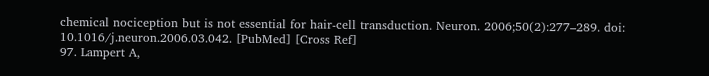chemical nociception but is not essential for hair-cell transduction. Neuron. 2006;50(2):277–289. doi: 10.1016/j.neuron.2006.03.042. [PubMed] [Cross Ref]
97. Lampert A,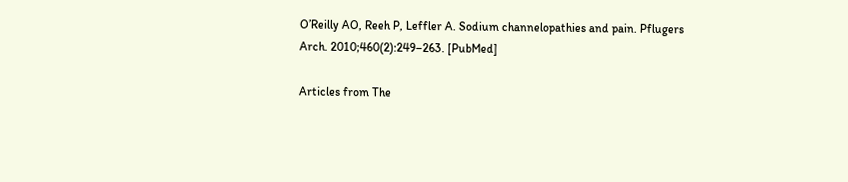O’Reilly AO, Reeh P, Leffler A. Sodium channelopathies and pain. Pflugers Arch. 2010;460(2):249–263. [PubMed]

Articles from The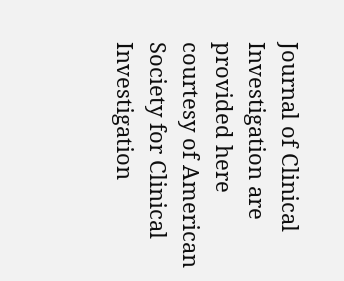Journal of Clinical Investigation are provided here courtesy of American Society for Clinical Investigation